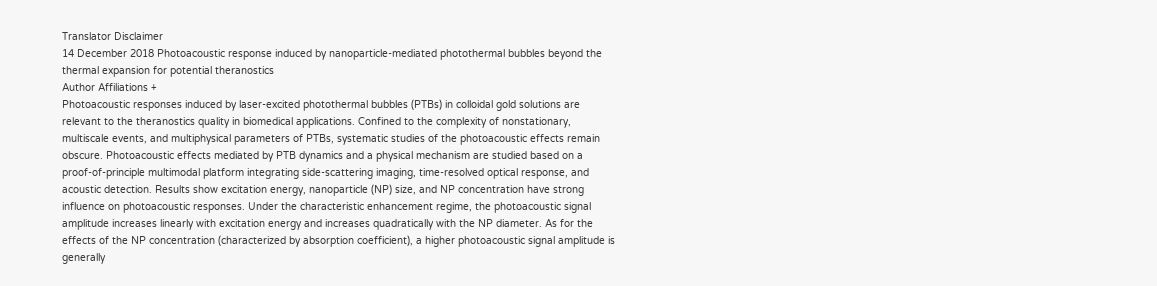Translator Disclaimer
14 December 2018 Photoacoustic response induced by nanoparticle-mediated photothermal bubbles beyond the thermal expansion for potential theranostics
Author Affiliations +
Photoacoustic responses induced by laser-excited photothermal bubbles (PTBs) in colloidal gold solutions are relevant to the theranostics quality in biomedical applications. Confined to the complexity of nonstationary, multiscale events, and multiphysical parameters of PTBs, systematic studies of the photoacoustic effects remain obscure. Photoacoustic effects mediated by PTB dynamics and a physical mechanism are studied based on a proof-of-principle multimodal platform integrating side-scattering imaging, time-resolved optical response, and acoustic detection. Results show excitation energy, nanoparticle (NP) size, and NP concentration have strong influence on photoacoustic responses. Under the characteristic enhancement regime, the photoacoustic signal amplitude increases linearly with excitation energy and increases quadratically with the NP diameter. As for the effects of the NP concentration (characterized by absorption coefficient), a higher photoacoustic signal amplitude is generally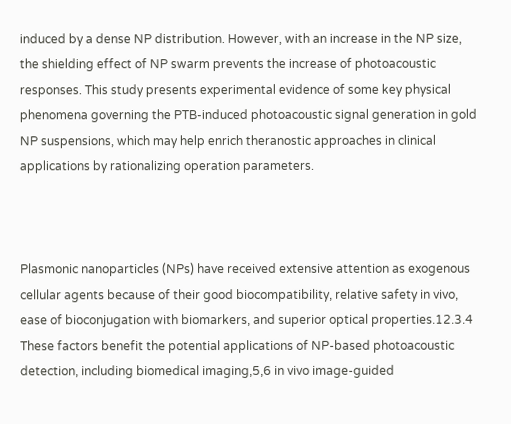induced by a dense NP distribution. However, with an increase in the NP size, the shielding effect of NP swarm prevents the increase of photoacoustic responses. This study presents experimental evidence of some key physical phenomena governing the PTB-induced photoacoustic signal generation in gold NP suspensions, which may help enrich theranostic approaches in clinical applications by rationalizing operation parameters.



Plasmonic nanoparticles (NPs) have received extensive attention as exogenous cellular agents because of their good biocompatibility, relative safety in vivo, ease of bioconjugation with biomarkers, and superior optical properties.12.3.4 These factors benefit the potential applications of NP-based photoacoustic detection, including biomedical imaging,5,6 in vivo image-guided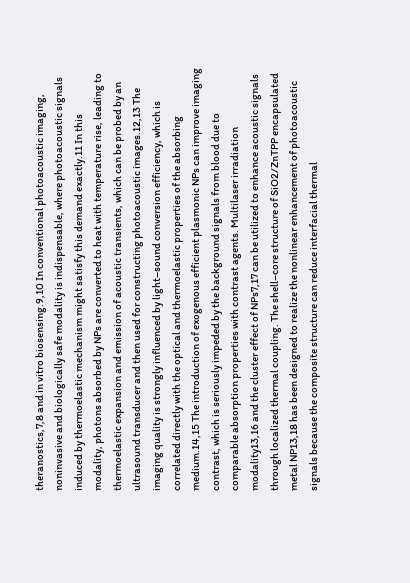theranostics,7,8 and in vitro biosensing.9,10 In conventional photoacoustic imaging, noninvasive and biologically safe modality is indispensable, where photoacoustic signals induced by thermoelastic mechanism might satisfy this demand exactly.11 In this modality, photons absorbed by NPs are converted to heat with temperature rise, leading to thermoelastic expansion and emission of acoustic transients, which can be probed by an ultrasound transducer and then used for constructing photoacoustic images.12,13 The imaging quality is strongly influenced by light–sound conversion efficiency, which is correlated directly with the optical and thermoelastic properties of the absorbing medium.14,15 The introduction of exogenous efficient plasmonic NPs can improve imaging contrast, which is seriously impeded by the background signals from blood due to comparable absorption properties with contrast agents. Multilaser irradiation modality13,16 and the cluster effect of NPs7,17 can be utilized to enhance acoustic signals through localized thermal coupling. The shell–core structure of SiO2/ZnTPP encapsulated metal NP13,18 has been designed to realize the nonlinear enhancement of photoacoustic signals because the composite structure can reduce interfacial thermal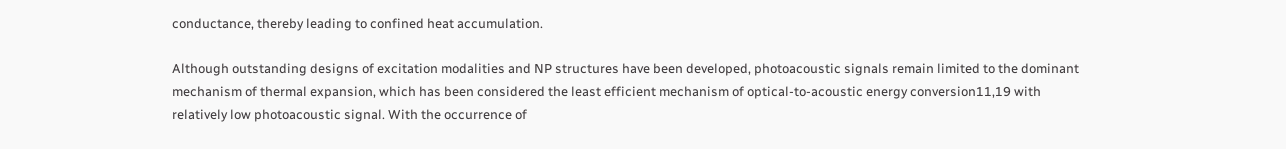conductance, thereby leading to confined heat accumulation.

Although outstanding designs of excitation modalities and NP structures have been developed, photoacoustic signals remain limited to the dominant mechanism of thermal expansion, which has been considered the least efficient mechanism of optical-to-acoustic energy conversion11,19 with relatively low photoacoustic signal. With the occurrence of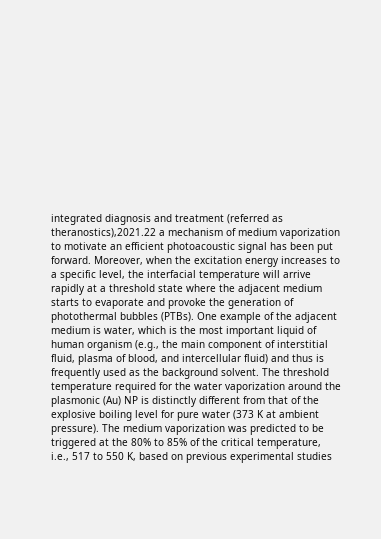integrated diagnosis and treatment (referred as theranostics),2021.22 a mechanism of medium vaporization to motivate an efficient photoacoustic signal has been put forward. Moreover, when the excitation energy increases to a specific level, the interfacial temperature will arrive rapidly at a threshold state where the adjacent medium starts to evaporate and provoke the generation of photothermal bubbles (PTBs). One example of the adjacent medium is water, which is the most important liquid of human organism (e.g., the main component of interstitial fluid, plasma of blood, and intercellular fluid) and thus is frequently used as the background solvent. The threshold temperature required for the water vaporization around the plasmonic (Au) NP is distinctly different from that of the explosive boiling level for pure water (373 K at ambient pressure). The medium vaporization was predicted to be triggered at the 80% to 85% of the critical temperature, i.e., 517 to 550 K, based on previous experimental studies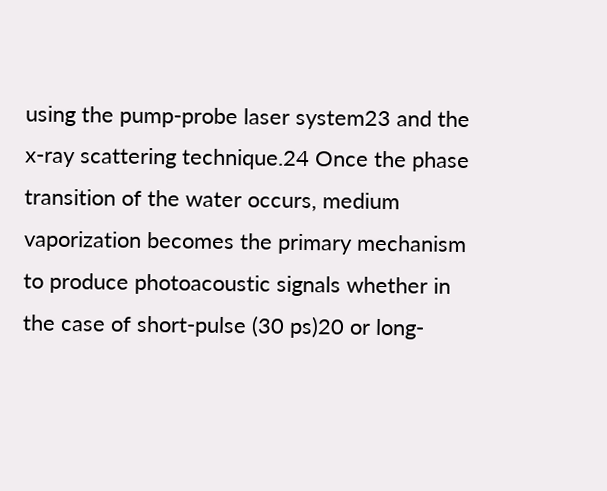using the pump-probe laser system23 and the x-ray scattering technique.24 Once the phase transition of the water occurs, medium vaporization becomes the primary mechanism to produce photoacoustic signals whether in the case of short-pulse (30 ps)20 or long-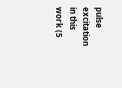pulse excitation in this work (5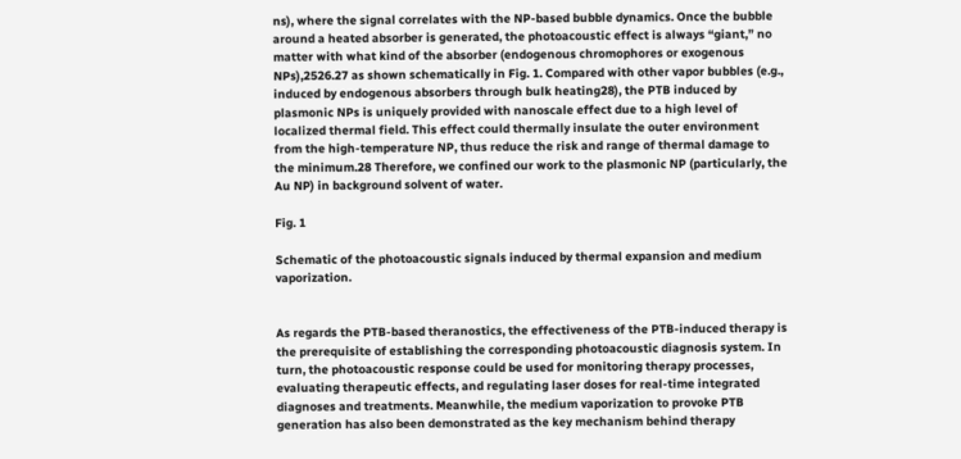ns), where the signal correlates with the NP-based bubble dynamics. Once the bubble around a heated absorber is generated, the photoacoustic effect is always “giant,” no matter with what kind of the absorber (endogenous chromophores or exogenous NPs),2526.27 as shown schematically in Fig. 1. Compared with other vapor bubbles (e.g., induced by endogenous absorbers through bulk heating28), the PTB induced by plasmonic NPs is uniquely provided with nanoscale effect due to a high level of localized thermal field. This effect could thermally insulate the outer environment from the high-temperature NP, thus reduce the risk and range of thermal damage to the minimum.28 Therefore, we confined our work to the plasmonic NP (particularly, the Au NP) in background solvent of water.

Fig. 1

Schematic of the photoacoustic signals induced by thermal expansion and medium vaporization.


As regards the PTB-based theranostics, the effectiveness of the PTB-induced therapy is the prerequisite of establishing the corresponding photoacoustic diagnosis system. In turn, the photoacoustic response could be used for monitoring therapy processes, evaluating therapeutic effects, and regulating laser doses for real-time integrated diagnoses and treatments. Meanwhile, the medium vaporization to provoke PTB generation has also been demonstrated as the key mechanism behind therapy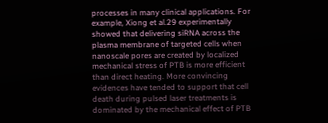processes in many clinical applications. For example, Xiong et al.29 experimentally showed that delivering siRNA across the plasma membrane of targeted cells when nanoscale pores are created by localized mechanical stress of PTB is more efficient than direct heating. More convincing evidences have tended to support that cell death during pulsed laser treatments is dominated by the mechanical effect of PTB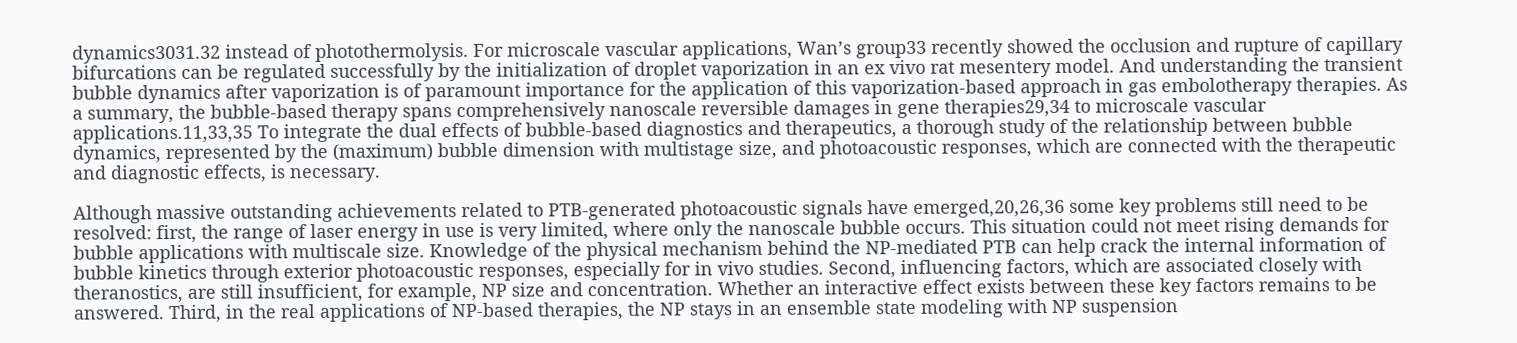dynamics3031.32 instead of photothermolysis. For microscale vascular applications, Wan’s group33 recently showed the occlusion and rupture of capillary bifurcations can be regulated successfully by the initialization of droplet vaporization in an ex vivo rat mesentery model. And understanding the transient bubble dynamics after vaporization is of paramount importance for the application of this vaporization-based approach in gas embolotherapy therapies. As a summary, the bubble-based therapy spans comprehensively nanoscale reversible damages in gene therapies29,34 to microscale vascular applications.11,33,35 To integrate the dual effects of bubble-based diagnostics and therapeutics, a thorough study of the relationship between bubble dynamics, represented by the (maximum) bubble dimension with multistage size, and photoacoustic responses, which are connected with the therapeutic and diagnostic effects, is necessary.

Although massive outstanding achievements related to PTB-generated photoacoustic signals have emerged,20,26,36 some key problems still need to be resolved: first, the range of laser energy in use is very limited, where only the nanoscale bubble occurs. This situation could not meet rising demands for bubble applications with multiscale size. Knowledge of the physical mechanism behind the NP-mediated PTB can help crack the internal information of bubble kinetics through exterior photoacoustic responses, especially for in vivo studies. Second, influencing factors, which are associated closely with theranostics, are still insufficient, for example, NP size and concentration. Whether an interactive effect exists between these key factors remains to be answered. Third, in the real applications of NP-based therapies, the NP stays in an ensemble state modeling with NP suspension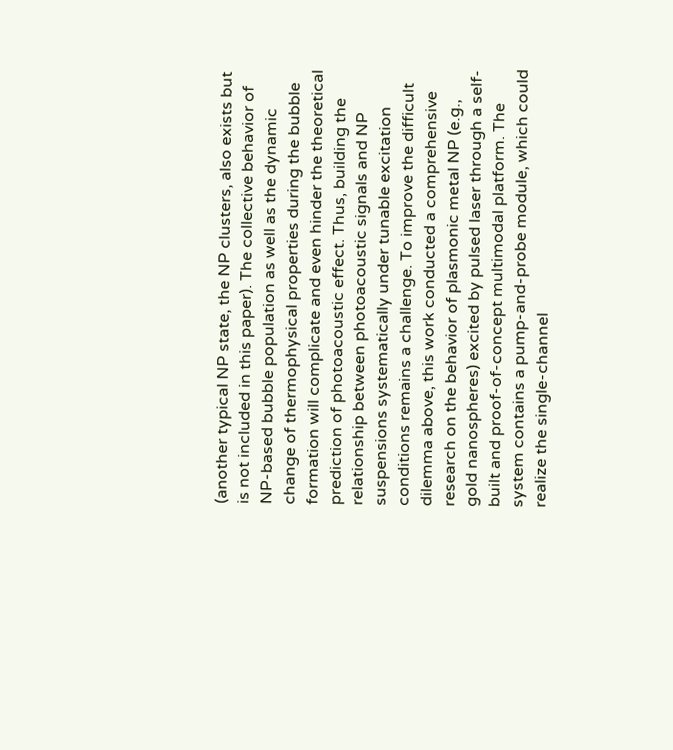(another typical NP state, the NP clusters, also exists but is not included in this paper). The collective behavior of NP-based bubble population as well as the dynamic change of thermophysical properties during the bubble formation will complicate and even hinder the theoretical prediction of photoacoustic effect. Thus, building the relationship between photoacoustic signals and NP suspensions systematically under tunable excitation conditions remains a challenge. To improve the difficult dilemma above, this work conducted a comprehensive research on the behavior of plasmonic metal NP (e.g., gold nanospheres) excited by pulsed laser through a self-built and proof-of-concept multimodal platform. The system contains a pump-and-probe module, which could realize the single-channel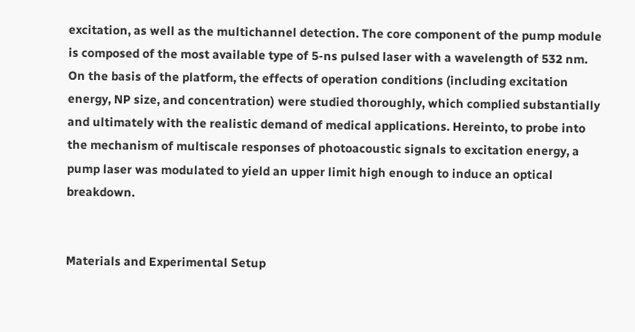excitation, as well as the multichannel detection. The core component of the pump module is composed of the most available type of 5-ns pulsed laser with a wavelength of 532 nm. On the basis of the platform, the effects of operation conditions (including excitation energy, NP size, and concentration) were studied thoroughly, which complied substantially and ultimately with the realistic demand of medical applications. Hereinto, to probe into the mechanism of multiscale responses of photoacoustic signals to excitation energy, a pump laser was modulated to yield an upper limit high enough to induce an optical breakdown.


Materials and Experimental Setup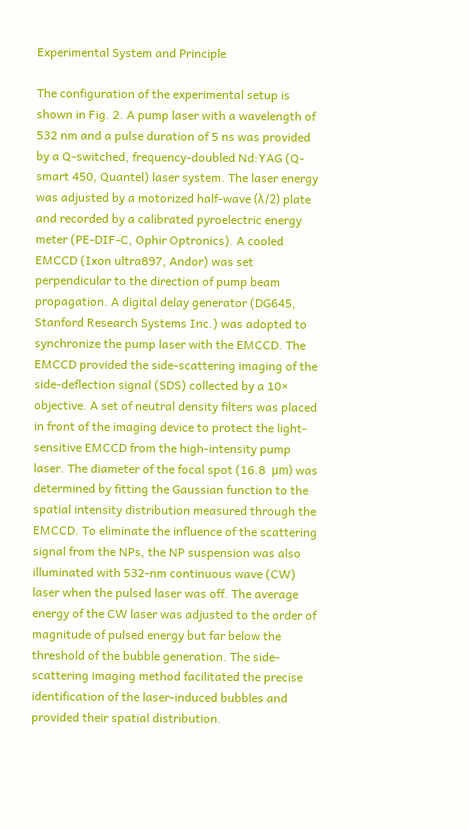Experimental System and Principle

The configuration of the experimental setup is shown in Fig. 2. A pump laser with a wavelength of 532 nm and a pulse duration of 5 ns was provided by a Q-switched, frequency-doubled Nd:YAG (Q-smart 450, Quantel) laser system. The laser energy was adjusted by a motorized half-wave (λ/2) plate and recorded by a calibrated pyroelectric energy meter (PE-DIF-C, Ophir Optronics). A cooled EMCCD (Ixon ultra897, Andor) was set perpendicular to the direction of pump beam propagation. A digital delay generator (DG645, Stanford Research Systems Inc.) was adopted to synchronize the pump laser with the EMCCD. The EMCCD provided the side-scattering imaging of the side-deflection signal (SDS) collected by a 10× objective. A set of neutral density filters was placed in front of the imaging device to protect the light-sensitive EMCCD from the high-intensity pump laser. The diameter of the focal spot (16.8  μm) was determined by fitting the Gaussian function to the spatial intensity distribution measured through the EMCCD. To eliminate the influence of the scattering signal from the NPs, the NP suspension was also illuminated with 532-nm continuous wave (CW) laser when the pulsed laser was off. The average energy of the CW laser was adjusted to the order of magnitude of pulsed energy but far below the threshold of the bubble generation. The side-scattering imaging method facilitated the precise identification of the laser-induced bubbles and provided their spatial distribution.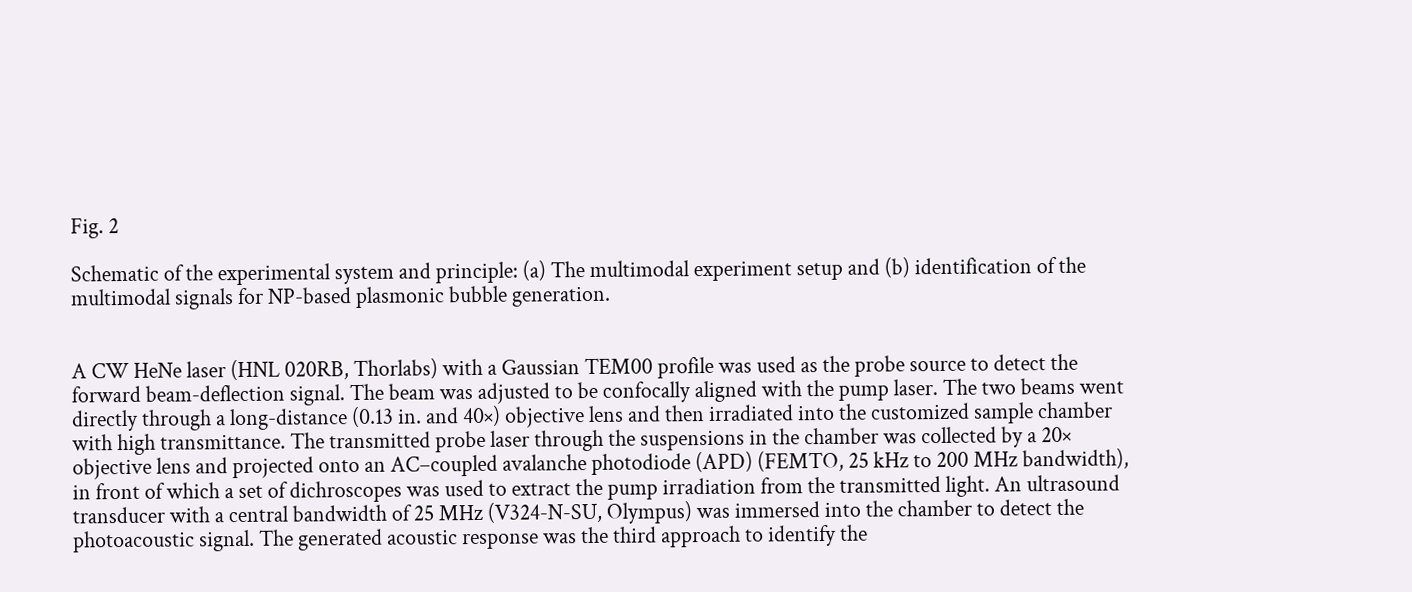Fig. 2

Schematic of the experimental system and principle: (a) The multimodal experiment setup and (b) identification of the multimodal signals for NP-based plasmonic bubble generation.


A CW HeNe laser (HNL 020RB, Thorlabs) with a Gaussian TEM00 profile was used as the probe source to detect the forward beam-deflection signal. The beam was adjusted to be confocally aligned with the pump laser. The two beams went directly through a long-distance (0.13 in. and 40×) objective lens and then irradiated into the customized sample chamber with high transmittance. The transmitted probe laser through the suspensions in the chamber was collected by a 20× objective lens and projected onto an AC–coupled avalanche photodiode (APD) (FEMTO, 25 kHz to 200 MHz bandwidth), in front of which a set of dichroscopes was used to extract the pump irradiation from the transmitted light. An ultrasound transducer with a central bandwidth of 25 MHz (V324-N-SU, Olympus) was immersed into the chamber to detect the photoacoustic signal. The generated acoustic response was the third approach to identify the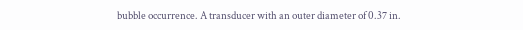bubble occurrence. A transducer with an outer diameter of 0.37 in.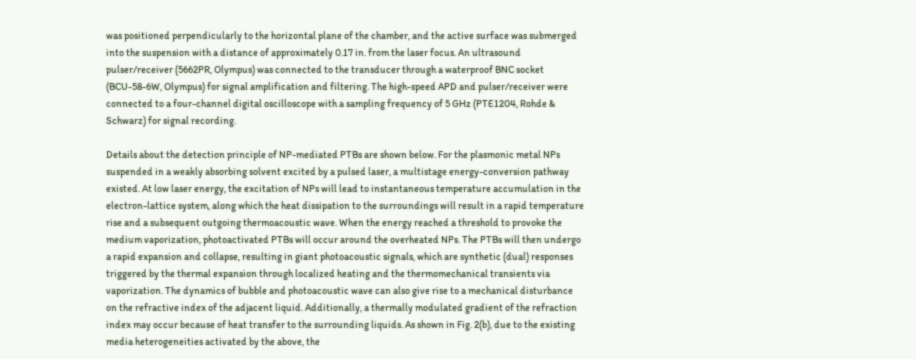was positioned perpendicularly to the horizontal plane of the chamber, and the active surface was submerged into the suspension with a distance of approximately 0.17 in. from the laser focus. An ultrasound pulser/receiver (5662PR, Olympus) was connected to the transducer through a waterproof BNC socket (BCU-58-6W, Olympus) for signal amplification and filtering. The high-speed APD and pulser/receiver were connected to a four-channel digital oscilloscope with a sampling frequency of 5 GHz (PTE1204, Rohde & Schwarz) for signal recording.

Details about the detection principle of NP-mediated PTBs are shown below. For the plasmonic metal NPs suspended in a weakly absorbing solvent excited by a pulsed laser, a multistage energy-conversion pathway existed. At low laser energy, the excitation of NPs will lead to instantaneous temperature accumulation in the electron-lattice system, along which the heat dissipation to the surroundings will result in a rapid temperature rise and a subsequent outgoing thermoacoustic wave. When the energy reached a threshold to provoke the medium vaporization, photoactivated PTBs will occur around the overheated NPs. The PTBs will then undergo a rapid expansion and collapse, resulting in giant photoacoustic signals, which are synthetic (dual) responses triggered by the thermal expansion through localized heating and the thermomechanical transients via vaporization. The dynamics of bubble and photoacoustic wave can also give rise to a mechanical disturbance on the refractive index of the adjacent liquid. Additionally, a thermally modulated gradient of the refraction index may occur because of heat transfer to the surrounding liquids. As shown in Fig. 2(b), due to the existing media heterogeneities activated by the above, the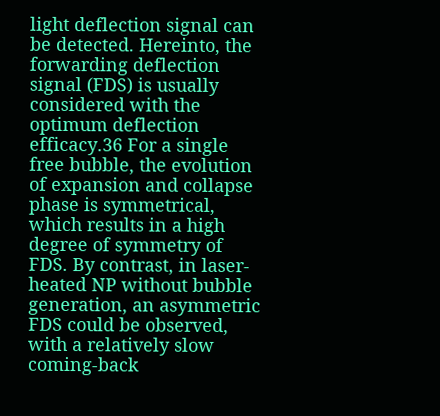light deflection signal can be detected. Hereinto, the forwarding deflection signal (FDS) is usually considered with the optimum deflection efficacy.36 For a single free bubble, the evolution of expansion and collapse phase is symmetrical, which results in a high degree of symmetry of FDS. By contrast, in laser-heated NP without bubble generation, an asymmetric FDS could be observed, with a relatively slow coming-back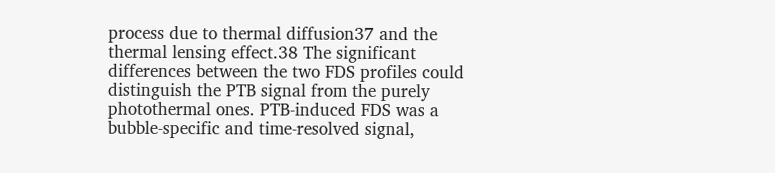process due to thermal diffusion37 and the thermal lensing effect.38 The significant differences between the two FDS profiles could distinguish the PTB signal from the purely photothermal ones. PTB-induced FDS was a bubble-specific and time-resolved signal,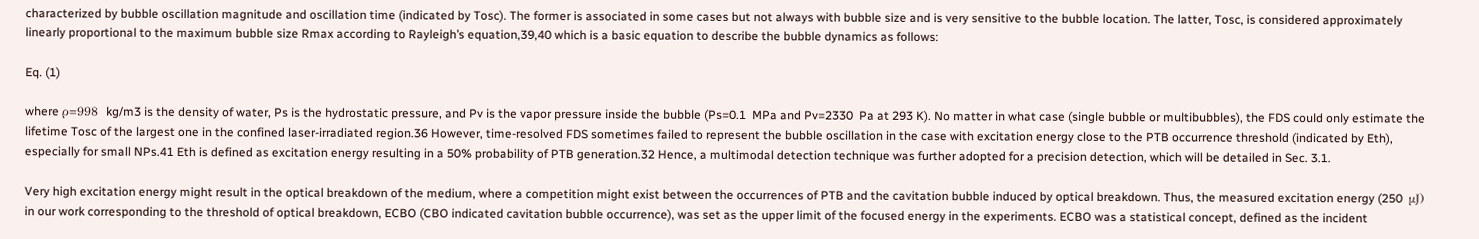characterized by bubble oscillation magnitude and oscillation time (indicated by Tosc). The former is associated in some cases but not always with bubble size and is very sensitive to the bubble location. The latter, Tosc, is considered approximately linearly proportional to the maximum bubble size Rmax according to Rayleigh’s equation,39,40 which is a basic equation to describe the bubble dynamics as follows:

Eq. (1)

where ρ=998  kg/m3 is the density of water, Ps is the hydrostatic pressure, and Pv is the vapor pressure inside the bubble (Ps=0.1  MPa and Pv=2330  Pa at 293 K). No matter in what case (single bubble or multibubbles), the FDS could only estimate the lifetime Tosc of the largest one in the confined laser-irradiated region.36 However, time-resolved FDS sometimes failed to represent the bubble oscillation in the case with excitation energy close to the PTB occurrence threshold (indicated by Eth), especially for small NPs.41 Eth is defined as excitation energy resulting in a 50% probability of PTB generation.32 Hence, a multimodal detection technique was further adopted for a precision detection, which will be detailed in Sec. 3.1.

Very high excitation energy might result in the optical breakdown of the medium, where a competition might exist between the occurrences of PTB and the cavitation bubble induced by optical breakdown. Thus, the measured excitation energy (250  μJ) in our work corresponding to the threshold of optical breakdown, ECBO (CBO indicated cavitation bubble occurrence), was set as the upper limit of the focused energy in the experiments. ECBO was a statistical concept, defined as the incident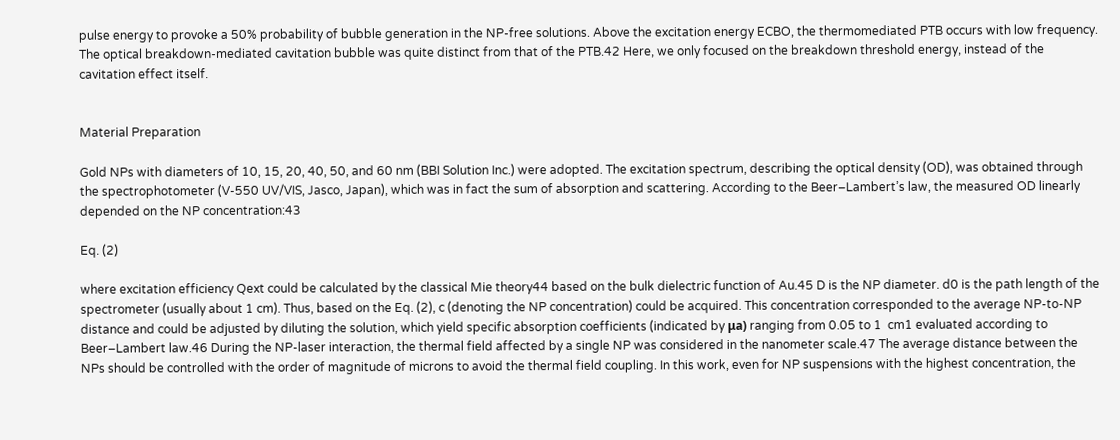pulse energy to provoke a 50% probability of bubble generation in the NP-free solutions. Above the excitation energy ECBO, the thermomediated PTB occurs with low frequency. The optical breakdown-mediated cavitation bubble was quite distinct from that of the PTB.42 Here, we only focused on the breakdown threshold energy, instead of the cavitation effect itself.


Material Preparation

Gold NPs with diameters of 10, 15, 20, 40, 50, and 60 nm (BBI Solution Inc.) were adopted. The excitation spectrum, describing the optical density (OD), was obtained through the spectrophotometer (V-550 UV/VIS, Jasco, Japan), which was in fact the sum of absorption and scattering. According to the Beer–Lambert’s law, the measured OD linearly depended on the NP concentration:43

Eq. (2)

where excitation efficiency Qext could be calculated by the classical Mie theory44 based on the bulk dielectric function of Au.45 D is the NP diameter. d0 is the path length of the spectrometer (usually about 1 cm). Thus, based on the Eq. (2), c (denoting the NP concentration) could be acquired. This concentration corresponded to the average NP-to-NP distance and could be adjusted by diluting the solution, which yield specific absorption coefficients (indicated by μa) ranging from 0.05 to 1  cm1 evaluated according to Beer–Lambert law.46 During the NP-laser interaction, the thermal field affected by a single NP was considered in the nanometer scale.47 The average distance between the NPs should be controlled with the order of magnitude of microns to avoid the thermal field coupling. In this work, even for NP suspensions with the highest concentration, the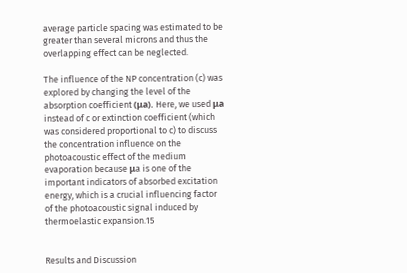average particle spacing was estimated to be greater than several microns and thus the overlapping effect can be neglected.

The influence of the NP concentration (c) was explored by changing the level of the absorption coefficient (μa). Here, we used μa instead of c or extinction coefficient (which was considered proportional to c) to discuss the concentration influence on the photoacoustic effect of the medium evaporation because μa is one of the important indicators of absorbed excitation energy, which is a crucial influencing factor of the photoacoustic signal induced by thermoelastic expansion.15


Results and Discussion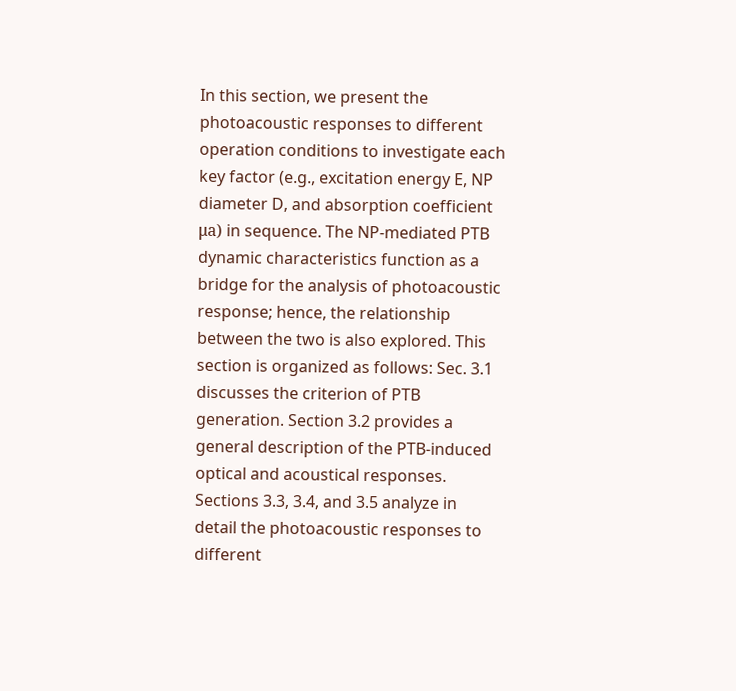In this section, we present the photoacoustic responses to different operation conditions to investigate each key factor (e.g., excitation energy E, NP diameter D, and absorption coefficient μa) in sequence. The NP-mediated PTB dynamic characteristics function as a bridge for the analysis of photoacoustic response; hence, the relationship between the two is also explored. This section is organized as follows: Sec. 3.1 discusses the criterion of PTB generation. Section 3.2 provides a general description of the PTB-induced optical and acoustical responses. Sections 3.3, 3.4, and 3.5 analyze in detail the photoacoustic responses to different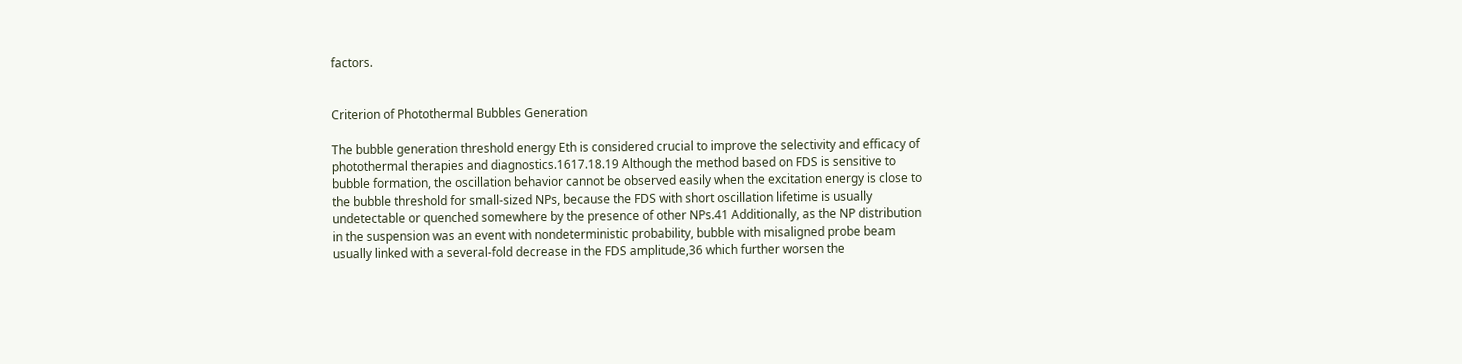factors.


Criterion of Photothermal Bubbles Generation

The bubble generation threshold energy Eth is considered crucial to improve the selectivity and efficacy of photothermal therapies and diagnostics.1617.18.19 Although the method based on FDS is sensitive to bubble formation, the oscillation behavior cannot be observed easily when the excitation energy is close to the bubble threshold for small-sized NPs, because the FDS with short oscillation lifetime is usually undetectable or quenched somewhere by the presence of other NPs.41 Additionally, as the NP distribution in the suspension was an event with nondeterministic probability, bubble with misaligned probe beam usually linked with a several-fold decrease in the FDS amplitude,36 which further worsen the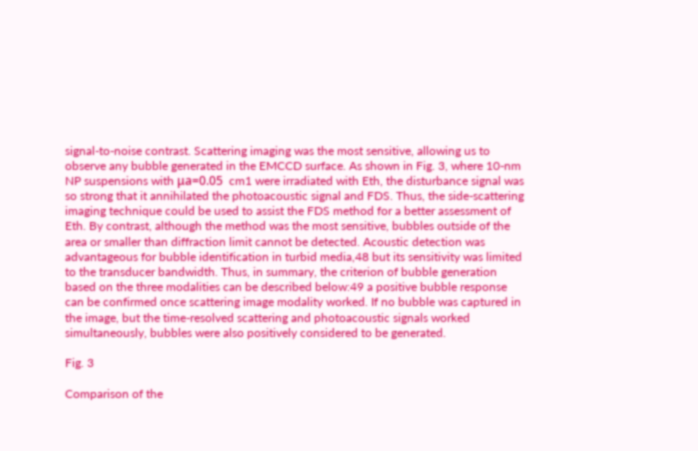signal-to-noise contrast. Scattering imaging was the most sensitive, allowing us to observe any bubble generated in the EMCCD surface. As shown in Fig. 3, where 10-nm NP suspensions with μa=0.05  cm1 were irradiated with Eth, the disturbance signal was so strong that it annihilated the photoacoustic signal and FDS. Thus, the side-scattering imaging technique could be used to assist the FDS method for a better assessment of Eth. By contrast, although the method was the most sensitive, bubbles outside of the area or smaller than diffraction limit cannot be detected. Acoustic detection was advantageous for bubble identification in turbid media,48 but its sensitivity was limited to the transducer bandwidth. Thus, in summary, the criterion of bubble generation based on the three modalities can be described below:49 a positive bubble response can be confirmed once scattering image modality worked. If no bubble was captured in the image, but the time-resolved scattering and photoacoustic signals worked simultaneously, bubbles were also positively considered to be generated.

Fig. 3

Comparison of the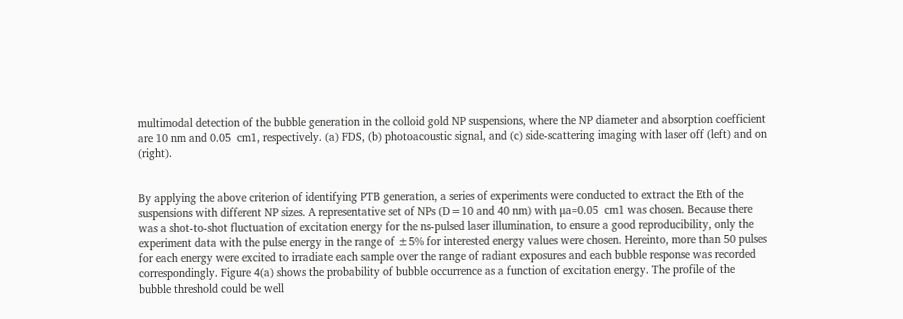multimodal detection of the bubble generation in the colloid gold NP suspensions, where the NP diameter and absorption coefficient are 10 nm and 0.05  cm1, respectively. (a) FDS, (b) photoacoustic signal, and (c) side-scattering imaging with laser off (left) and on (right).


By applying the above criterion of identifying PTB generation, a series of experiments were conducted to extract the Eth of the suspensions with different NP sizes. A representative set of NPs (D=10 and 40 nm) with μa=0.05  cm1 was chosen. Because there was a shot-to-shot fluctuation of excitation energy for the ns-pulsed laser illumination, to ensure a good reproducibility, only the experiment data with the pulse energy in the range of ±5% for interested energy values were chosen. Hereinto, more than 50 pulses for each energy were excited to irradiate each sample over the range of radiant exposures and each bubble response was recorded correspondingly. Figure 4(a) shows the probability of bubble occurrence as a function of excitation energy. The profile of the bubble threshold could be well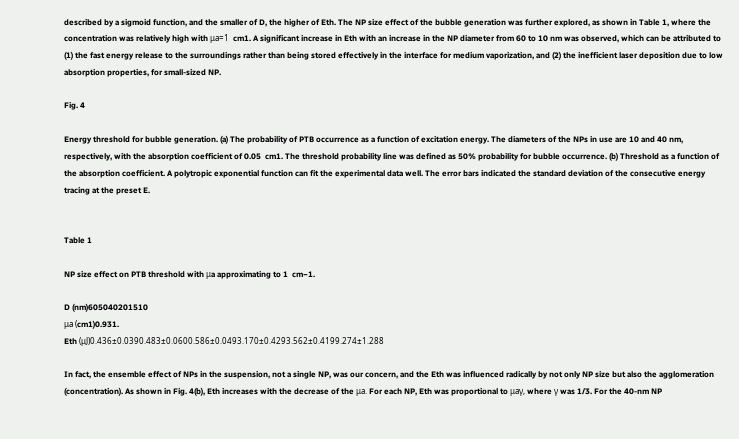described by a sigmoid function, and the smaller of D, the higher of Eth. The NP size effect of the bubble generation was further explored, as shown in Table 1, where the concentration was relatively high with μa=1  cm1. A significant increase in Eth with an increase in the NP diameter from 60 to 10 nm was observed, which can be attributed to (1) the fast energy release to the surroundings rather than being stored effectively in the interface for medium vaporization, and (2) the inefficient laser deposition due to low absorption properties, for small-sized NP.

Fig. 4

Energy threshold for bubble generation. (a) The probability of PTB occurrence as a function of excitation energy. The diameters of the NPs in use are 10 and 40 nm, respectively, with the absorption coefficient of 0.05  cm1. The threshold probability line was defined as 50% probability for bubble occurrence. (b) Threshold as a function of the absorption coefficient. A polytropic exponential function can fit the experimental data well. The error bars indicated the standard deviation of the consecutive energy tracing at the preset E.


Table 1

NP size effect on PTB threshold with μa approximating to 1  cm−1.

D (nm)605040201510
μa (cm1)0.931.
Eth (μJ)0.436±0.0390.483±0.0600.586±0.0493.170±0.4293.562±0.4199.274±1.288

In fact, the ensemble effect of NPs in the suspension, not a single NP, was our concern, and the Eth was influenced radically by not only NP size but also the agglomeration (concentration). As shown in Fig. 4(b), Eth increases with the decrease of the μa. For each NP, Eth was proportional to μaγ, where γ was 1/3. For the 40-nm NP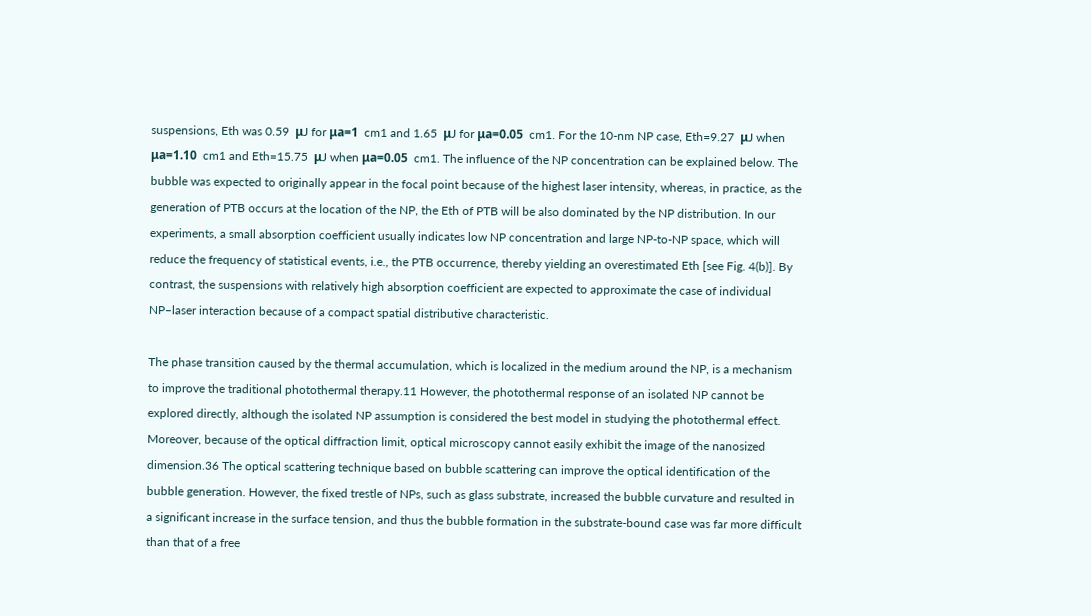suspensions, Eth was 0.59  μJ for μa=1  cm1 and 1.65  μJ for μa=0.05  cm1. For the 10-nm NP case, Eth=9.27  μJ when μa=1.10  cm1 and Eth=15.75  μJ when μa=0.05  cm1. The influence of the NP concentration can be explained below. The bubble was expected to originally appear in the focal point because of the highest laser intensity, whereas, in practice, as the generation of PTB occurs at the location of the NP, the Eth of PTB will be also dominated by the NP distribution. In our experiments, a small absorption coefficient usually indicates low NP concentration and large NP-to-NP space, which will reduce the frequency of statistical events, i.e., the PTB occurrence, thereby yielding an overestimated Eth [see Fig. 4(b)]. By contrast, the suspensions with relatively high absorption coefficient are expected to approximate the case of individual NP–laser interaction because of a compact spatial distributive characteristic.

The phase transition caused by the thermal accumulation, which is localized in the medium around the NP, is a mechanism to improve the traditional photothermal therapy.11 However, the photothermal response of an isolated NP cannot be explored directly, although the isolated NP assumption is considered the best model in studying the photothermal effect. Moreover, because of the optical diffraction limit, optical microscopy cannot easily exhibit the image of the nanosized dimension.36 The optical scattering technique based on bubble scattering can improve the optical identification of the bubble generation. However, the fixed trestle of NPs, such as glass substrate, increased the bubble curvature and resulted in a significant increase in the surface tension, and thus the bubble formation in the substrate-bound case was far more difficult than that of a free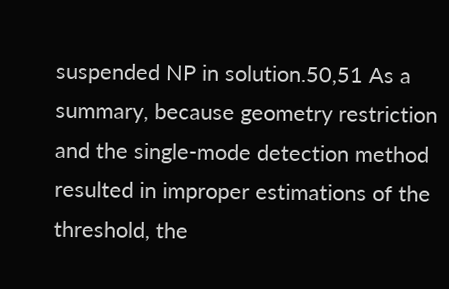suspended NP in solution.50,51 As a summary, because geometry restriction and the single-mode detection method resulted in improper estimations of the threshold, the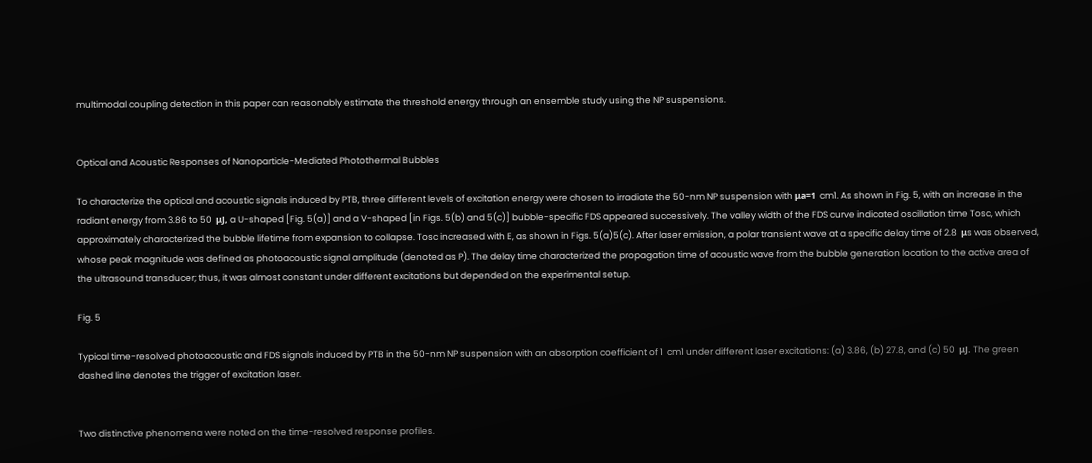multimodal coupling detection in this paper can reasonably estimate the threshold energy through an ensemble study using the NP suspensions.


Optical and Acoustic Responses of Nanoparticle-Mediated Photothermal Bubbles

To characterize the optical and acoustic signals induced by PTB, three different levels of excitation energy were chosen to irradiate the 50-nm NP suspension with μa=1  cm1. As shown in Fig. 5, with an increase in the radiant energy from 3.86 to 50  μJ, a U-shaped [Fig. 5(a)] and a V-shaped [in Figs. 5(b) and 5(c)] bubble-specific FDS appeared successively. The valley width of the FDS curve indicated oscillation time Tosc, which approximately characterized the bubble lifetime from expansion to collapse. Tosc increased with E, as shown in Figs. 5(a)5(c). After laser emission, a polar transient wave at a specific delay time of 2.8  μs was observed, whose peak magnitude was defined as photoacoustic signal amplitude (denoted as P). The delay time characterized the propagation time of acoustic wave from the bubble generation location to the active area of the ultrasound transducer; thus, it was almost constant under different excitations but depended on the experimental setup.

Fig. 5

Typical time-resolved photoacoustic and FDS signals induced by PTB in the 50-nm NP suspension with an absorption coefficient of 1  cm1 under different laser excitations: (a) 3.86, (b) 27.8, and (c) 50  μJ. The green dashed line denotes the trigger of excitation laser.


Two distinctive phenomena were noted on the time-resolved response profiles.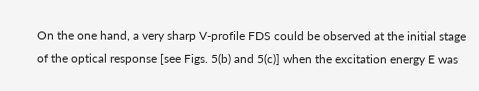On the one hand, a very sharp V-profile FDS could be observed at the initial stage of the optical response [see Figs. 5(b) and 5(c)] when the excitation energy E was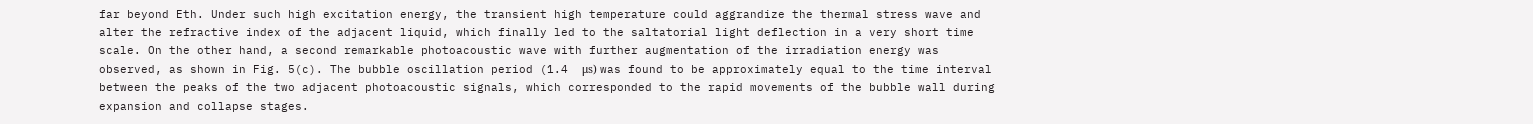far beyond Eth. Under such high excitation energy, the transient high temperature could aggrandize the thermal stress wave and alter the refractive index of the adjacent liquid, which finally led to the saltatorial light deflection in a very short time scale. On the other hand, a second remarkable photoacoustic wave with further augmentation of the irradiation energy was observed, as shown in Fig. 5(c). The bubble oscillation period (1.4  μs) was found to be approximately equal to the time interval between the peaks of the two adjacent photoacoustic signals, which corresponded to the rapid movements of the bubble wall during expansion and collapse stages.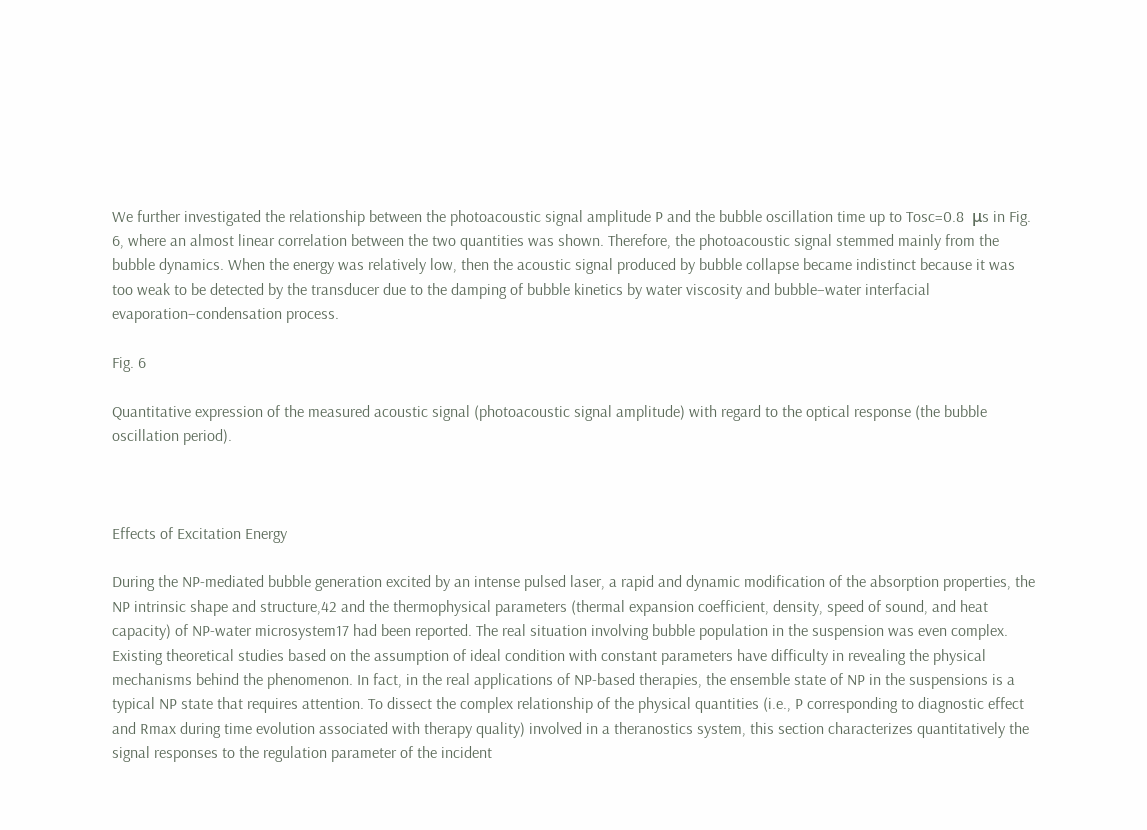We further investigated the relationship between the photoacoustic signal amplitude P and the bubble oscillation time up to Tosc=0.8  μs in Fig. 6, where an almost linear correlation between the two quantities was shown. Therefore, the photoacoustic signal stemmed mainly from the bubble dynamics. When the energy was relatively low, then the acoustic signal produced by bubble collapse became indistinct because it was too weak to be detected by the transducer due to the damping of bubble kinetics by water viscosity and bubble–water interfacial evaporation–condensation process.

Fig. 6

Quantitative expression of the measured acoustic signal (photoacoustic signal amplitude) with regard to the optical response (the bubble oscillation period).



Effects of Excitation Energy

During the NP-mediated bubble generation excited by an intense pulsed laser, a rapid and dynamic modification of the absorption properties, the NP intrinsic shape and structure,42 and the thermophysical parameters (thermal expansion coefficient, density, speed of sound, and heat capacity) of NP-water microsystem17 had been reported. The real situation involving bubble population in the suspension was even complex. Existing theoretical studies based on the assumption of ideal condition with constant parameters have difficulty in revealing the physical mechanisms behind the phenomenon. In fact, in the real applications of NP-based therapies, the ensemble state of NP in the suspensions is a typical NP state that requires attention. To dissect the complex relationship of the physical quantities (i.e., P corresponding to diagnostic effect and Rmax during time evolution associated with therapy quality) involved in a theranostics system, this section characterizes quantitatively the signal responses to the regulation parameter of the incident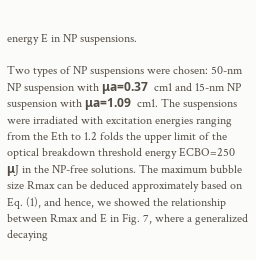energy E in NP suspensions.

Two types of NP suspensions were chosen: 50-nm NP suspension with μa=0.37  cm1 and 15-nm NP suspension with μa=1.09  cm1. The suspensions were irradiated with excitation energies ranging from the Eth to 1.2 folds the upper limit of the optical breakdown threshold energy ECBO=250  μJ in the NP-free solutions. The maximum bubble size Rmax can be deduced approximately based on Eq. (1), and hence, we showed the relationship between Rmax and E in Fig. 7, where a generalized decaying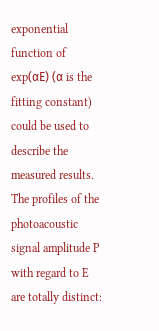exponential function of exp(αE) (α is the fitting constant) could be used to describe the measured results. The profiles of the photoacoustic signal amplitude P with regard to E are totally distinct: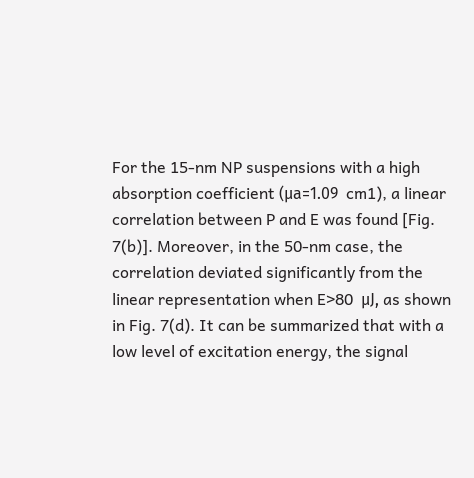For the 15-nm NP suspensions with a high absorption coefficient (μa=1.09  cm1), a linear correlation between P and E was found [Fig. 7(b)]. Moreover, in the 50-nm case, the correlation deviated significantly from the linear representation when E>80  μJ, as shown in Fig. 7(d). It can be summarized that with a low level of excitation energy, the signal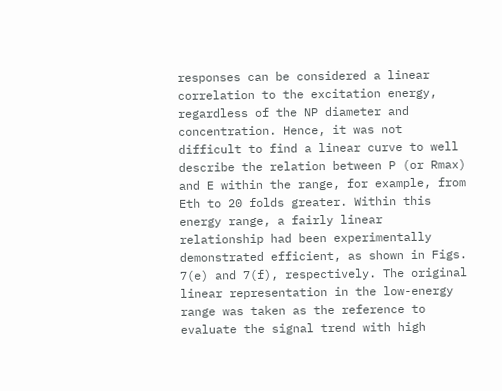responses can be considered a linear correlation to the excitation energy, regardless of the NP diameter and concentration. Hence, it was not difficult to find a linear curve to well describe the relation between P (or Rmax) and E within the range, for example, from Eth to 20 folds greater. Within this energy range, a fairly linear relationship had been experimentally demonstrated efficient, as shown in Figs. 7(e) and 7(f), respectively. The original linear representation in the low-energy range was taken as the reference to evaluate the signal trend with high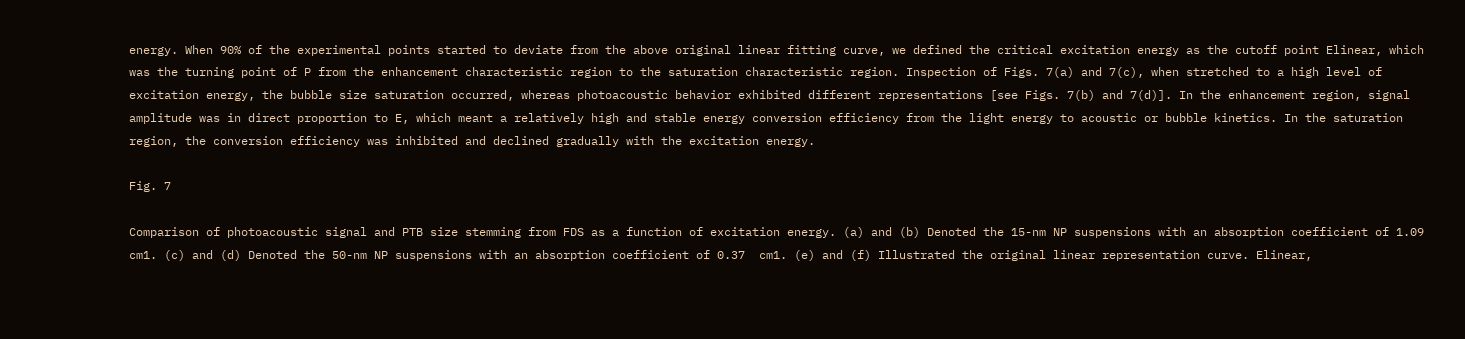energy. When 90% of the experimental points started to deviate from the above original linear fitting curve, we defined the critical excitation energy as the cutoff point Elinear, which was the turning point of P from the enhancement characteristic region to the saturation characteristic region. Inspection of Figs. 7(a) and 7(c), when stretched to a high level of excitation energy, the bubble size saturation occurred, whereas photoacoustic behavior exhibited different representations [see Figs. 7(b) and 7(d)]. In the enhancement region, signal amplitude was in direct proportion to E, which meant a relatively high and stable energy conversion efficiency from the light energy to acoustic or bubble kinetics. In the saturation region, the conversion efficiency was inhibited and declined gradually with the excitation energy.

Fig. 7

Comparison of photoacoustic signal and PTB size stemming from FDS as a function of excitation energy. (a) and (b) Denoted the 15-nm NP suspensions with an absorption coefficient of 1.09  cm1. (c) and (d) Denoted the 50-nm NP suspensions with an absorption coefficient of 0.37  cm1. (e) and (f) Illustrated the original linear representation curve. Elinear,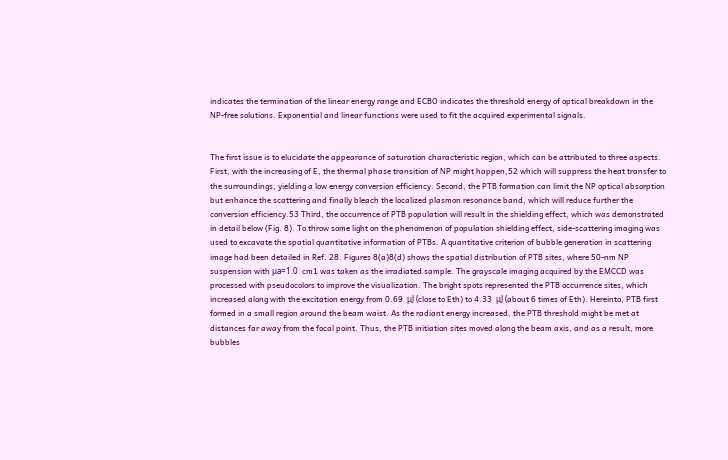indicates the termination of the linear energy range and ECBO indicates the threshold energy of optical breakdown in the NP-free solutions. Exponential and linear functions were used to fit the acquired experimental signals.


The first issue is to elucidate the appearance of saturation characteristic region, which can be attributed to three aspects. First, with the increasing of E, the thermal phase transition of NP might happen,52 which will suppress the heat transfer to the surroundings, yielding a low energy conversion efficiency. Second, the PTB formation can limit the NP optical absorption but enhance the scattering and finally bleach the localized plasmon resonance band, which will reduce further the conversion efficiency.53 Third, the occurrence of PTB population will result in the shielding effect, which was demonstrated in detail below (Fig. 8). To throw some light on the phenomenon of population shielding effect, side-scattering imaging was used to excavate the spatial quantitative information of PTBs. A quantitative criterion of bubble generation in scattering image had been detailed in Ref. 28. Figures 8(a)8(d) shows the spatial distribution of PTB sites, where 50-nm NP suspension with μa=1.0  cm1 was taken as the irradiated sample. The grayscale imaging acquired by the EMCCD was processed with pseudocolors to improve the visualization. The bright spots represented the PTB occurrence sites, which increased along with the excitation energy from 0.69  μJ (close to Eth) to 4.33  μJ (about 6 times of Eth). Hereinto, PTB first formed in a small region around the beam waist. As the radiant energy increased, the PTB threshold might be met at distances far away from the focal point. Thus, the PTB initiation sites moved along the beam axis, and as a result, more bubbles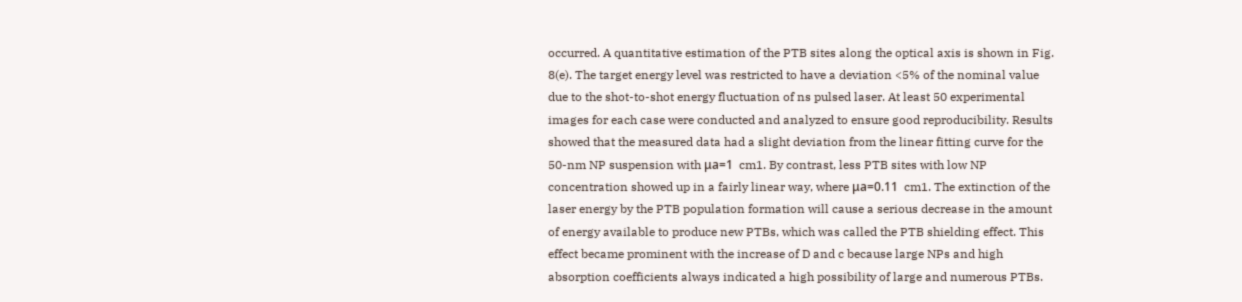occurred. A quantitative estimation of the PTB sites along the optical axis is shown in Fig. 8(e). The target energy level was restricted to have a deviation <5% of the nominal value due to the shot-to-shot energy fluctuation of ns pulsed laser. At least 50 experimental images for each case were conducted and analyzed to ensure good reproducibility. Results showed that the measured data had a slight deviation from the linear fitting curve for the 50-nm NP suspension with μa=1  cm1. By contrast, less PTB sites with low NP concentration showed up in a fairly linear way, where μa=0.11  cm1. The extinction of the laser energy by the PTB population formation will cause a serious decrease in the amount of energy available to produce new PTBs, which was called the PTB shielding effect. This effect became prominent with the increase of D and c because large NPs and high absorption coefficients always indicated a high possibility of large and numerous PTBs.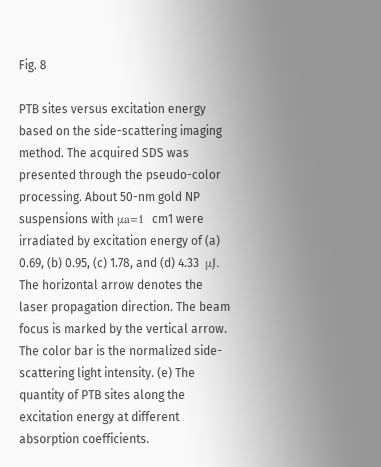Fig. 8

PTB sites versus excitation energy based on the side-scattering imaging method. The acquired SDS was presented through the pseudo-color processing. About 50-nm gold NP suspensions with μa=1  cm1 were irradiated by excitation energy of (a) 0.69, (b) 0.95, (c) 1.78, and (d) 4.33  μJ. The horizontal arrow denotes the laser propagation direction. The beam focus is marked by the vertical arrow. The color bar is the normalized side-scattering light intensity. (e) The quantity of PTB sites along the excitation energy at different absorption coefficients.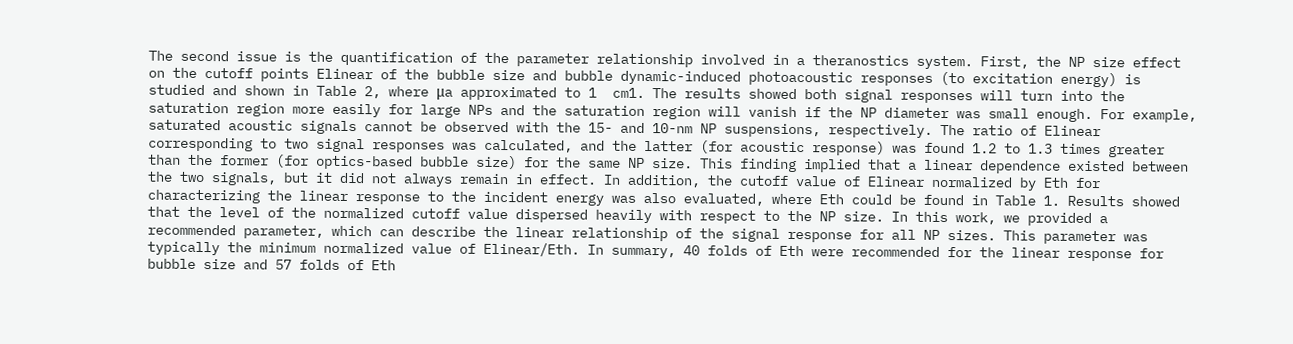The second issue is the quantification of the parameter relationship involved in a theranostics system. First, the NP size effect on the cutoff points Elinear of the bubble size and bubble dynamic-induced photoacoustic responses (to excitation energy) is studied and shown in Table 2, where μa approximated to 1  cm1. The results showed both signal responses will turn into the saturation region more easily for large NPs and the saturation region will vanish if the NP diameter was small enough. For example, saturated acoustic signals cannot be observed with the 15- and 10-nm NP suspensions, respectively. The ratio of Elinear corresponding to two signal responses was calculated, and the latter (for acoustic response) was found 1.2 to 1.3 times greater than the former (for optics-based bubble size) for the same NP size. This finding implied that a linear dependence existed between the two signals, but it did not always remain in effect. In addition, the cutoff value of Elinear normalized by Eth for characterizing the linear response to the incident energy was also evaluated, where Eth could be found in Table 1. Results showed that the level of the normalized cutoff value dispersed heavily with respect to the NP size. In this work, we provided a recommended parameter, which can describe the linear relationship of the signal response for all NP sizes. This parameter was typically the minimum normalized value of Elinear/Eth. In summary, 40 folds of Eth were recommended for the linear response for bubble size and 57 folds of Eth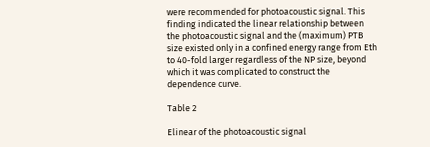were recommended for photoacoustic signal. This finding indicated the linear relationship between the photoacoustic signal and the (maximum) PTB size existed only in a confined energy range from Eth to 40-fold larger regardless of the NP size, beyond which it was complicated to construct the dependence curve.

Table 2

Elinear of the photoacoustic signal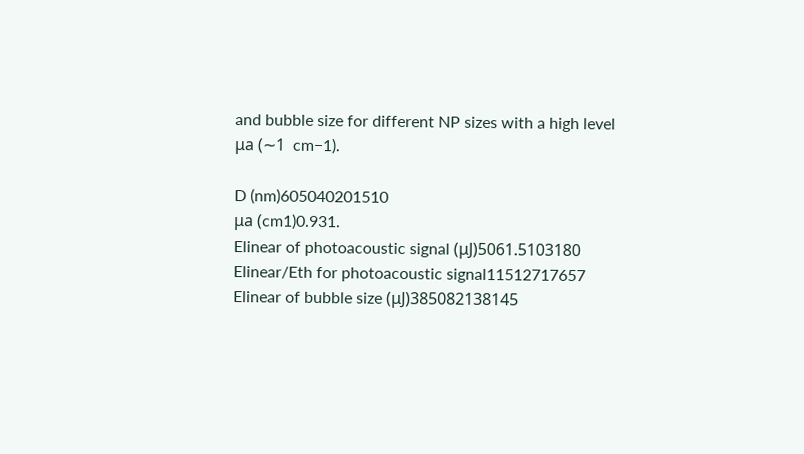and bubble size for different NP sizes with a high level μa (∼1  cm−1).

D (nm)605040201510
μa (cm1)0.931.
Elinear of photoacoustic signal (μJ)5061.5103180
Elinear/Eth for photoacoustic signal11512717657
Elinear of bubble size (μJ)385082138145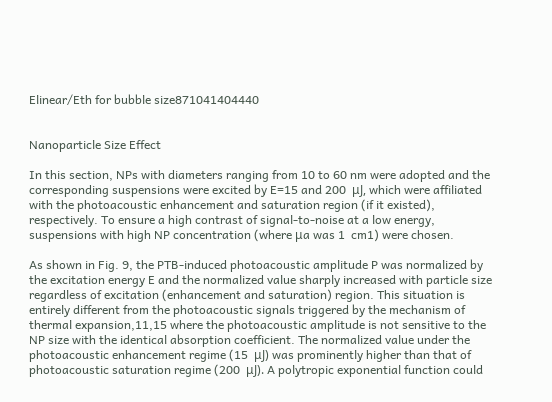Elinear/Eth for bubble size871041404440


Nanoparticle Size Effect

In this section, NPs with diameters ranging from 10 to 60 nm were adopted and the corresponding suspensions were excited by E=15 and 200  μJ, which were affiliated with the photoacoustic enhancement and saturation region (if it existed), respectively. To ensure a high contrast of signal-to-noise at a low energy, suspensions with high NP concentration (where μa was 1  cm1) were chosen.

As shown in Fig. 9, the PTB-induced photoacoustic amplitude P was normalized by the excitation energy E and the normalized value sharply increased with particle size regardless of excitation (enhancement and saturation) region. This situation is entirely different from the photoacoustic signals triggered by the mechanism of thermal expansion,11,15 where the photoacoustic amplitude is not sensitive to the NP size with the identical absorption coefficient. The normalized value under the photoacoustic enhancement regime (15  μJ) was prominently higher than that of photoacoustic saturation regime (200  μJ). A polytropic exponential function could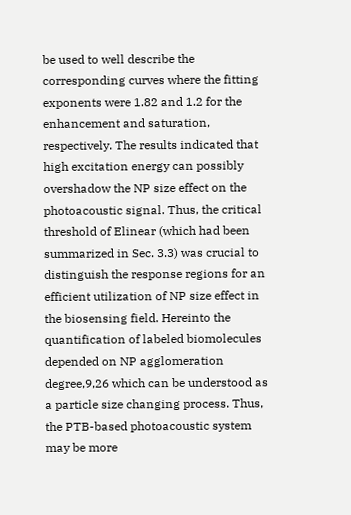be used to well describe the corresponding curves where the fitting exponents were 1.82 and 1.2 for the enhancement and saturation, respectively. The results indicated that high excitation energy can possibly overshadow the NP size effect on the photoacoustic signal. Thus, the critical threshold of Elinear (which had been summarized in Sec. 3.3) was crucial to distinguish the response regions for an efficient utilization of NP size effect in the biosensing field. Hereinto the quantification of labeled biomolecules depended on NP agglomeration degree,9,26 which can be understood as a particle size changing process. Thus, the PTB-based photoacoustic system may be more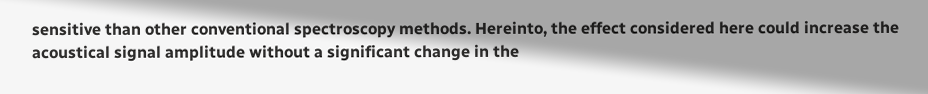sensitive than other conventional spectroscopy methods. Hereinto, the effect considered here could increase the acoustical signal amplitude without a significant change in the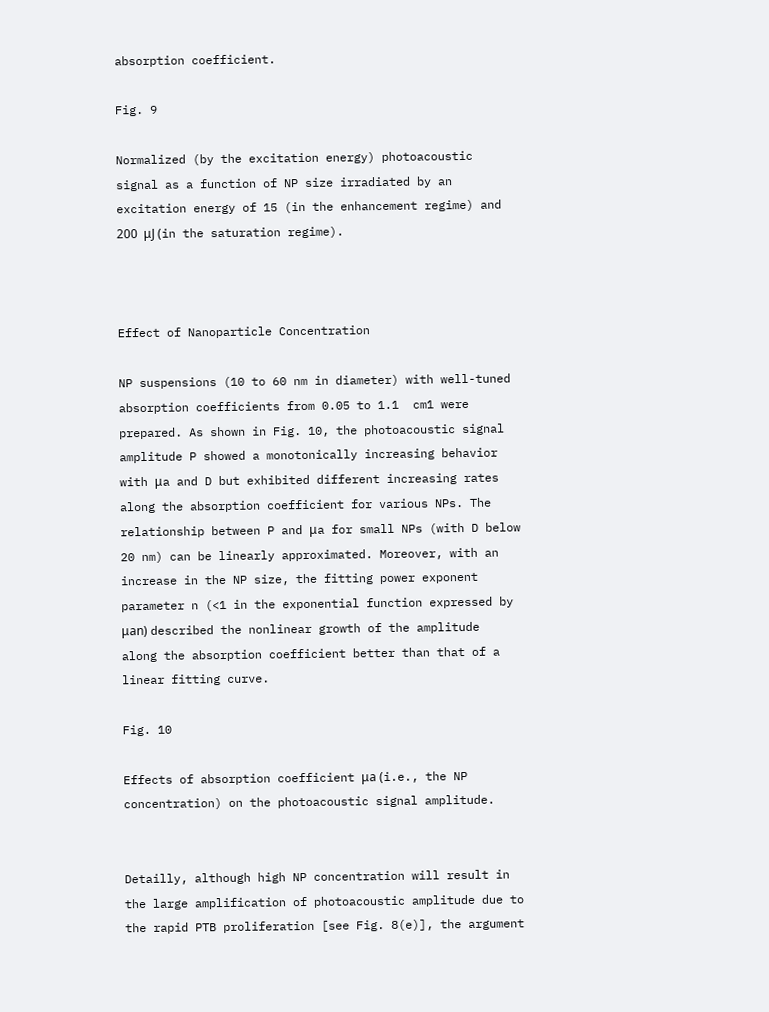absorption coefficient.

Fig. 9

Normalized (by the excitation energy) photoacoustic signal as a function of NP size irradiated by an excitation energy of 15 (in the enhancement regime) and 200  μJ (in the saturation regime).



Effect of Nanoparticle Concentration

NP suspensions (10 to 60 nm in diameter) with well-tuned absorption coefficients from 0.05 to 1.1  cm1 were prepared. As shown in Fig. 10, the photoacoustic signal amplitude P showed a monotonically increasing behavior with μa and D but exhibited different increasing rates along the absorption coefficient for various NPs. The relationship between P and μa for small NPs (with D below 20 nm) can be linearly approximated. Moreover, with an increase in the NP size, the fitting power exponent parameter n (<1 in the exponential function expressed by μan) described the nonlinear growth of the amplitude along the absorption coefficient better than that of a linear fitting curve.

Fig. 10

Effects of absorption coefficient μa (i.e., the NP concentration) on the photoacoustic signal amplitude.


Detailly, although high NP concentration will result in the large amplification of photoacoustic amplitude due to the rapid PTB proliferation [see Fig. 8(e)], the argument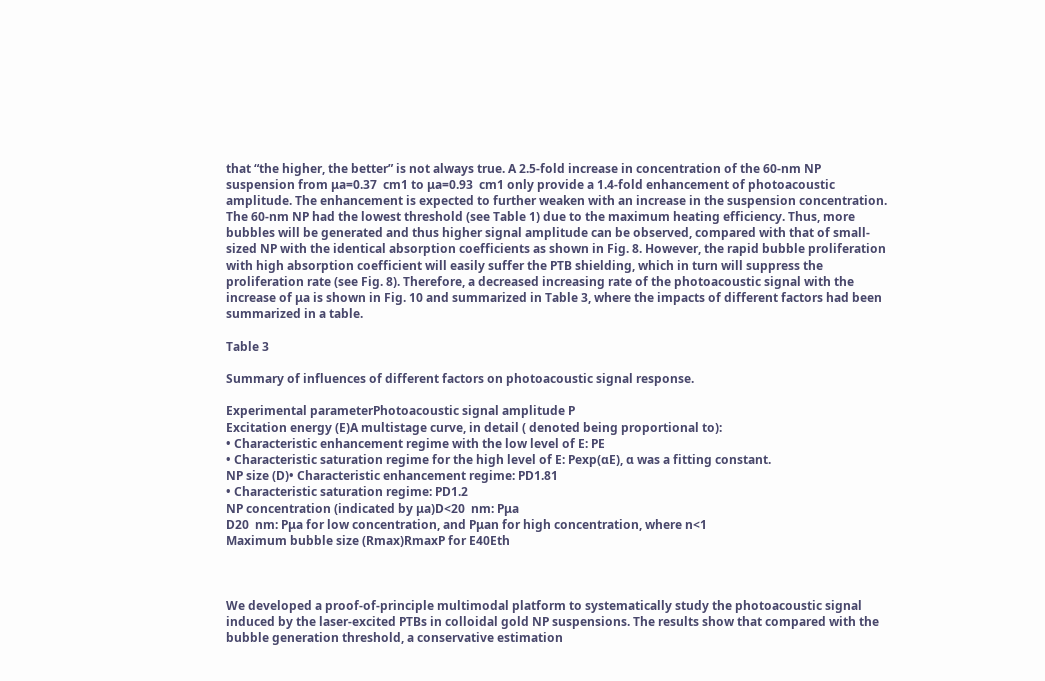that “the higher, the better” is not always true. A 2.5-fold increase in concentration of the 60-nm NP suspension from μa=0.37  cm1 to μa=0.93  cm1 only provide a 1.4-fold enhancement of photoacoustic amplitude. The enhancement is expected to further weaken with an increase in the suspension concentration. The 60-nm NP had the lowest threshold (see Table 1) due to the maximum heating efficiency. Thus, more bubbles will be generated and thus higher signal amplitude can be observed, compared with that of small-sized NP with the identical absorption coefficients as shown in Fig. 8. However, the rapid bubble proliferation with high absorption coefficient will easily suffer the PTB shielding, which in turn will suppress the proliferation rate (see Fig. 8). Therefore, a decreased increasing rate of the photoacoustic signal with the increase of μa is shown in Fig. 10 and summarized in Table 3, where the impacts of different factors had been summarized in a table.

Table 3

Summary of influences of different factors on photoacoustic signal response.

Experimental parameterPhotoacoustic signal amplitude P
Excitation energy (E)A multistage curve, in detail ( denoted being proportional to):
• Characteristic enhancement regime with the low level of E: PE
• Characteristic saturation regime for the high level of E: Pexp(αE), α was a fitting constant.
NP size (D)• Characteristic enhancement regime: PD1.81
• Characteristic saturation regime: PD1.2
NP concentration (indicated by μa)D<20  nm: Pμa
D20  nm: Pμa for low concentration, and Pμan for high concentration, where n<1
Maximum bubble size (Rmax)RmaxP for E40Eth



We developed a proof-of-principle multimodal platform to systematically study the photoacoustic signal induced by the laser-excited PTBs in colloidal gold NP suspensions. The results show that compared with the bubble generation threshold, a conservative estimation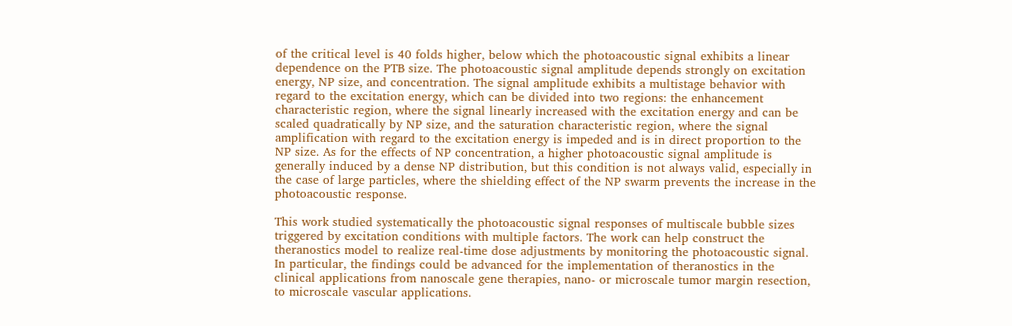of the critical level is 40 folds higher, below which the photoacoustic signal exhibits a linear dependence on the PTB size. The photoacoustic signal amplitude depends strongly on excitation energy, NP size, and concentration. The signal amplitude exhibits a multistage behavior with regard to the excitation energy, which can be divided into two regions: the enhancement characteristic region, where the signal linearly increased with the excitation energy and can be scaled quadratically by NP size, and the saturation characteristic region, where the signal amplification with regard to the excitation energy is impeded and is in direct proportion to the NP size. As for the effects of NP concentration, a higher photoacoustic signal amplitude is generally induced by a dense NP distribution, but this condition is not always valid, especially in the case of large particles, where the shielding effect of the NP swarm prevents the increase in the photoacoustic response.

This work studied systematically the photoacoustic signal responses of multiscale bubble sizes triggered by excitation conditions with multiple factors. The work can help construct the theranostics model to realize real-time dose adjustments by monitoring the photoacoustic signal. In particular, the findings could be advanced for the implementation of theranostics in the clinical applications from nanoscale gene therapies, nano- or microscale tumor margin resection, to microscale vascular applications.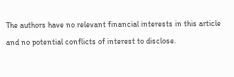The authors have no relevant financial interests in this article and no potential conflicts of interest to disclose.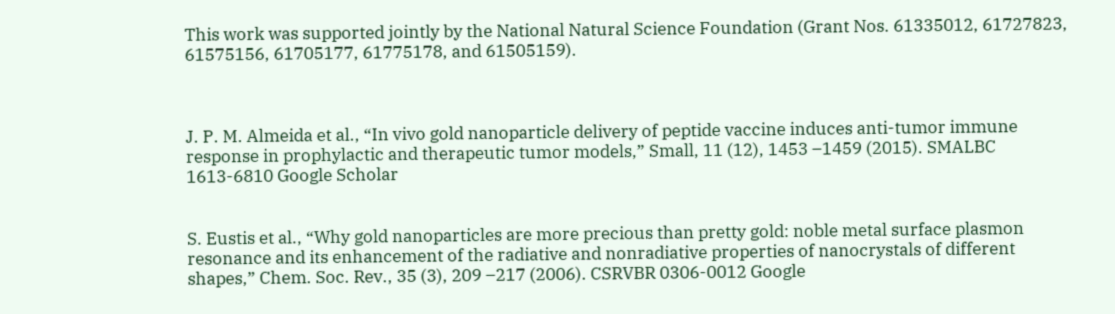This work was supported jointly by the National Natural Science Foundation (Grant Nos. 61335012, 61727823, 61575156, 61705177, 61775178, and 61505159).



J. P. M. Almeida et al., “In vivo gold nanoparticle delivery of peptide vaccine induces anti-tumor immune response in prophylactic and therapeutic tumor models,” Small, 11 (12), 1453 –1459 (2015). SMALBC 1613-6810 Google Scholar


S. Eustis et al., “Why gold nanoparticles are more precious than pretty gold: noble metal surface plasmon resonance and its enhancement of the radiative and nonradiative properties of nanocrystals of different shapes,” Chem. Soc. Rev., 35 (3), 209 –217 (2006). CSRVBR 0306-0012 Google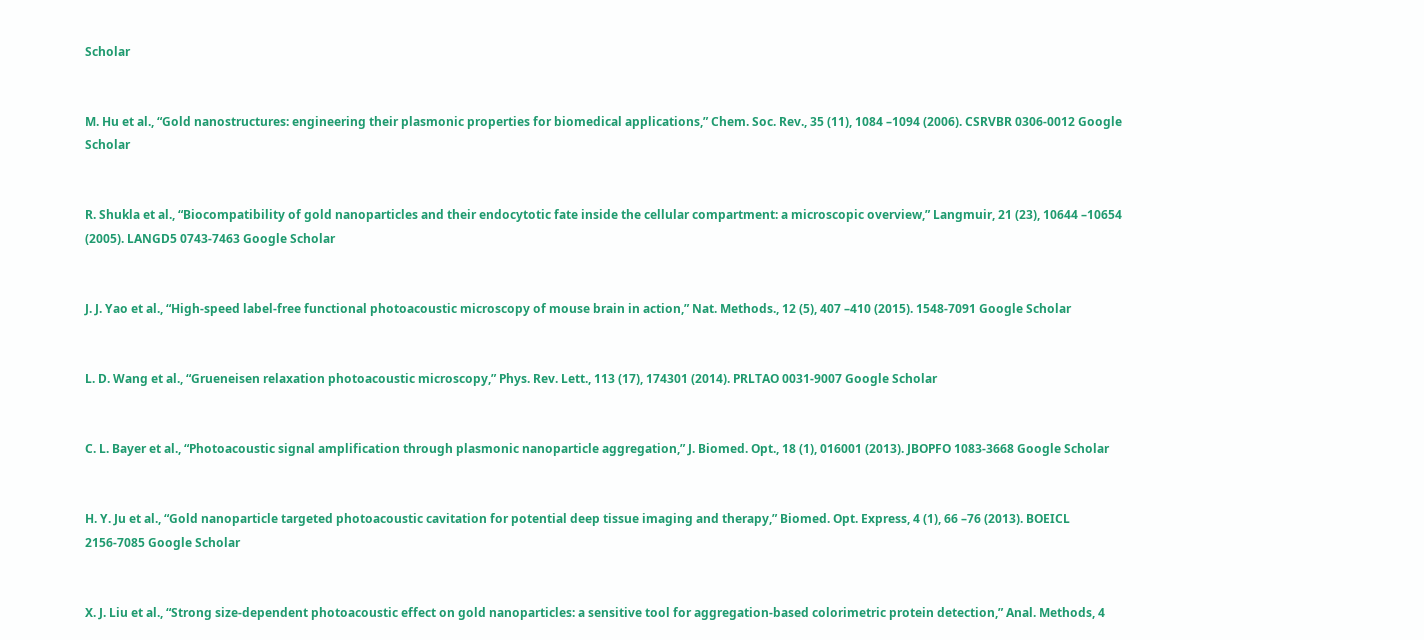Scholar


M. Hu et al., “Gold nanostructures: engineering their plasmonic properties for biomedical applications,” Chem. Soc. Rev., 35 (11), 1084 –1094 (2006). CSRVBR 0306-0012 Google Scholar


R. Shukla et al., “Biocompatibility of gold nanoparticles and their endocytotic fate inside the cellular compartment: a microscopic overview,” Langmuir, 21 (23), 10644 –10654 (2005). LANGD5 0743-7463 Google Scholar


J. J. Yao et al., “High-speed label-free functional photoacoustic microscopy of mouse brain in action,” Nat. Methods., 12 (5), 407 –410 (2015). 1548-7091 Google Scholar


L. D. Wang et al., “Grueneisen relaxation photoacoustic microscopy,” Phys. Rev. Lett., 113 (17), 174301 (2014). PRLTAO 0031-9007 Google Scholar


C. L. Bayer et al., “Photoacoustic signal amplification through plasmonic nanoparticle aggregation,” J. Biomed. Opt., 18 (1), 016001 (2013). JBOPFO 1083-3668 Google Scholar


H. Y. Ju et al., “Gold nanoparticle targeted photoacoustic cavitation for potential deep tissue imaging and therapy,” Biomed. Opt. Express, 4 (1), 66 –76 (2013). BOEICL 2156-7085 Google Scholar


X. J. Liu et al., “Strong size-dependent photoacoustic effect on gold nanoparticles: a sensitive tool for aggregation-based colorimetric protein detection,” Anal. Methods, 4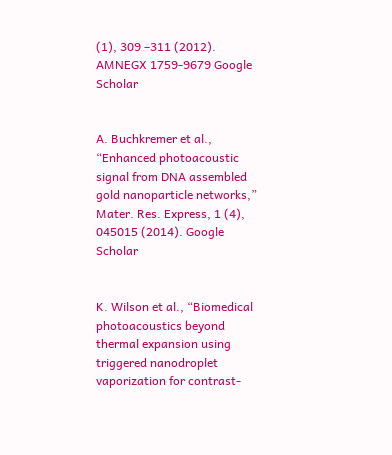(1), 309 –311 (2012). AMNEGX 1759-9679 Google Scholar


A. Buchkremer et al., “Enhanced photoacoustic signal from DNA assembled gold nanoparticle networks,” Mater. Res. Express, 1 (4), 045015 (2014). Google Scholar


K. Wilson et al., “Biomedical photoacoustics beyond thermal expansion using triggered nanodroplet vaporization for contrast-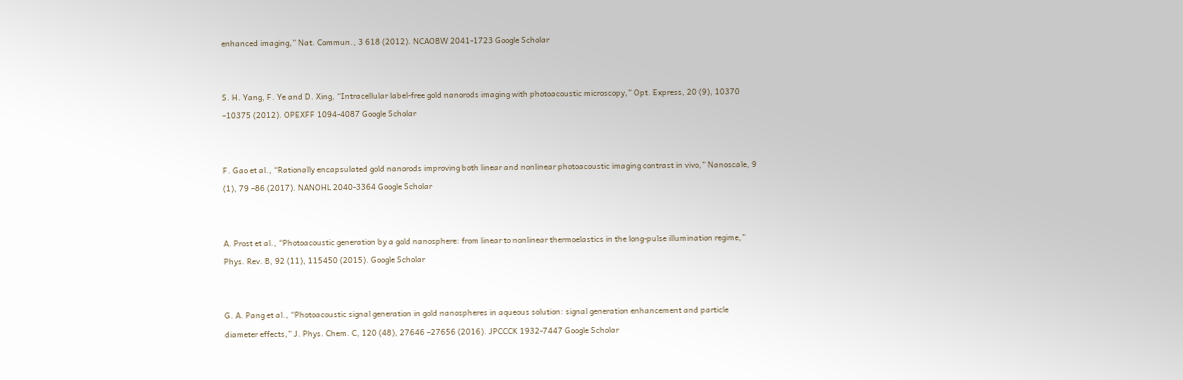enhanced imaging,” Nat. Commun., 3 618 (2012). NCAOBW 2041-1723 Google Scholar


S. H. Yang, F. Ye and D. Xing, “Intracellular label-free gold nanorods imaging with photoacoustic microscopy,” Opt. Express, 20 (9), 10370 –10375 (2012). OPEXFF 1094-4087 Google Scholar


F. Gao et al., “Rationally encapsulated gold nanorods improving both linear and nonlinear photoacoustic imaging contrast in vivo,” Nanoscale, 9 (1), 79 –86 (2017). NANOHL 2040-3364 Google Scholar


A. Prost et al., “Photoacoustic generation by a gold nanosphere: from linear to nonlinear thermoelastics in the long-pulse illumination regime,” Phys. Rev. B, 92 (11), 115450 (2015). Google Scholar


G. A. Pang et al., “Photoacoustic signal generation in gold nanospheres in aqueous solution: signal generation enhancement and particle diameter effects,” J. Phys. Chem. C, 120 (48), 27646 –27656 (2016). JPCCCK 1932-7447 Google Scholar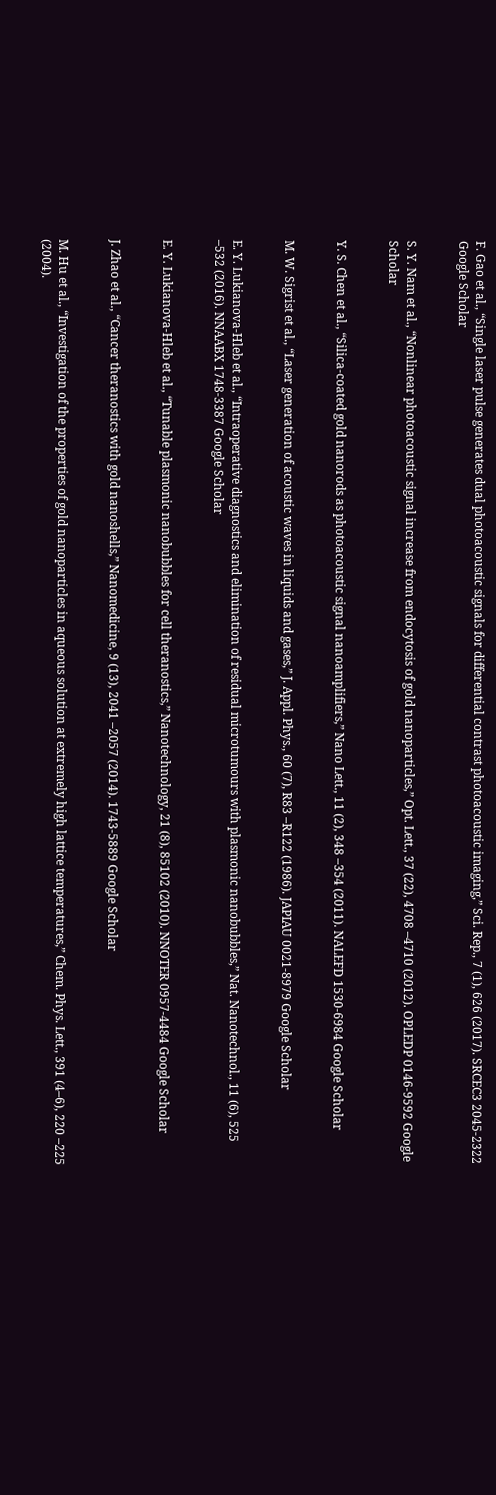F. Gao et al., “Single laser pulse generates dual photoacoustic signals for differential contrast photoacoustic imaging,” Sci. Rep., 7 (1), 626 (2017). SRCEC3 2045-2322 Google Scholar


S. Y. Nam et al., “Nonlinear photoacoustic signal increase from endocytosis of gold nanoparticles,” Opt. Lett., 37 (22), 4708 –4710 (2012). OPLEDP 0146-9592 Google Scholar


Y. S. Chen et al., “Silica-coated gold nanorods as photoacoustic signal nanoamplifiers,” Nano Lett., 11 (2), 348 –354 (2011). NALEFD 1530-6984 Google Scholar


M. W. Sigrist et al., “Laser generation of acoustic waves in liquids and gases,” J. Appl. Phys., 60 (7), R83 –R122 (1986). JAPIAU 0021-8979 Google Scholar


E. Y. Lukianova-Hleb et al., “Intraoperative diagnostics and elimination of residual microtumours with plasmonic nanobubbles,” Nat. Nanotechnol., 11 (6), 525 –532 (2016). NNAABX 1748-3387 Google Scholar


E. Y. Lukianova-Hleb et al., “Tunable plasmonic nanobubbles for cell theranostics,” Nanotechnology, 21 (8), 85102 (2010). NNOTER 0957-4484 Google Scholar


J. Zhao et al., “Cancer theranostics with gold nanoshells,” Nanomedicine, 9 (13), 2041 –2057 (2014). 1743-5889 Google Scholar


M. Hu et al., “Investigation of the properties of gold nanoparticles in aqueous solution at extremely high lattice temperatures,” Chem. Phys. Lett., 391 (4–6), 220 –225 (2004).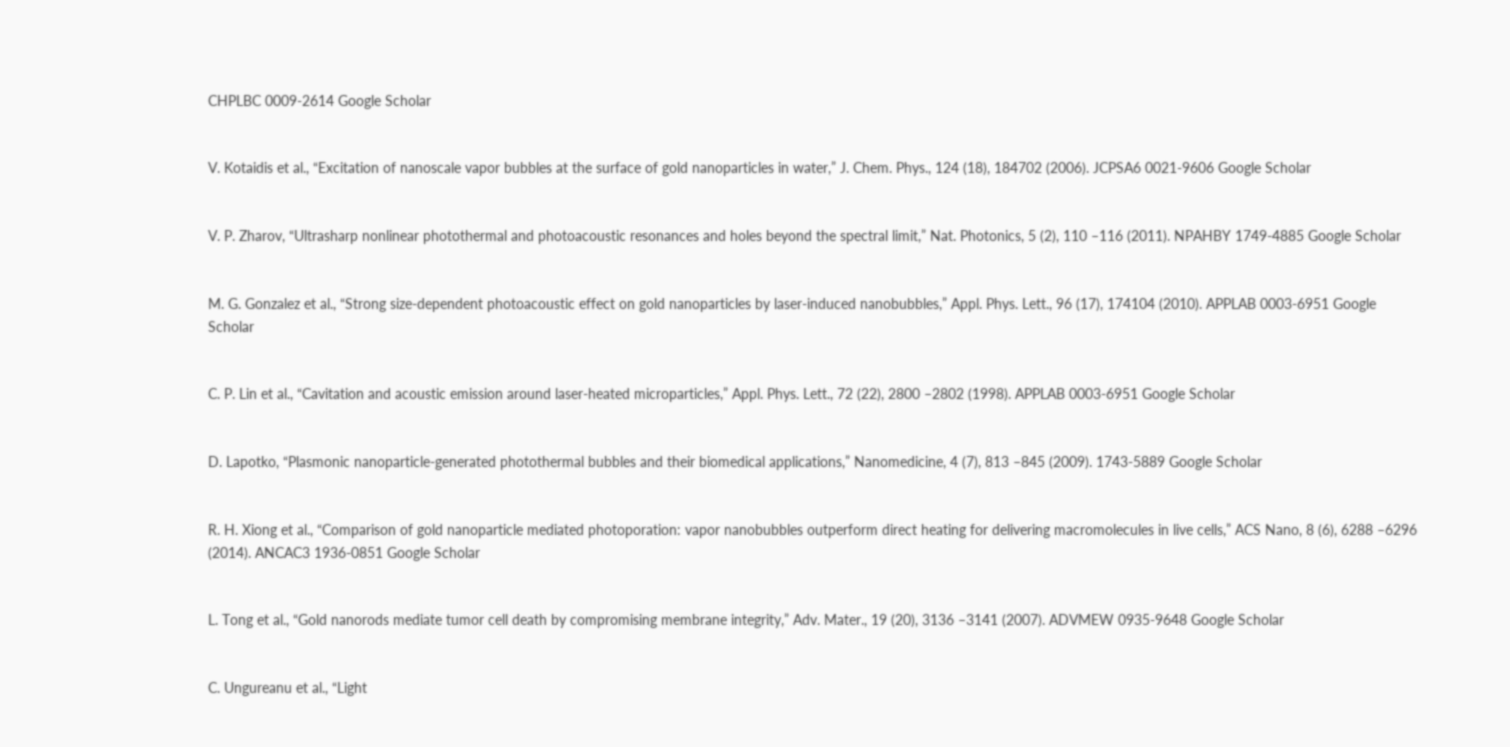CHPLBC 0009-2614 Google Scholar


V. Kotaidis et al., “Excitation of nanoscale vapor bubbles at the surface of gold nanoparticles in water,” J. Chem. Phys., 124 (18), 184702 (2006). JCPSA6 0021-9606 Google Scholar


V. P. Zharov, “Ultrasharp nonlinear photothermal and photoacoustic resonances and holes beyond the spectral limit,” Nat. Photonics, 5 (2), 110 –116 (2011). NPAHBY 1749-4885 Google Scholar


M. G. Gonzalez et al., “Strong size-dependent photoacoustic effect on gold nanoparticles by laser-induced nanobubbles,” Appl. Phys. Lett., 96 (17), 174104 (2010). APPLAB 0003-6951 Google Scholar


C. P. Lin et al., “Cavitation and acoustic emission around laser-heated microparticles,” Appl. Phys. Lett., 72 (22), 2800 –2802 (1998). APPLAB 0003-6951 Google Scholar


D. Lapotko, “Plasmonic nanoparticle-generated photothermal bubbles and their biomedical applications,” Nanomedicine, 4 (7), 813 –845 (2009). 1743-5889 Google Scholar


R. H. Xiong et al., “Comparison of gold nanoparticle mediated photoporation: vapor nanobubbles outperform direct heating for delivering macromolecules in live cells,” ACS Nano, 8 (6), 6288 –6296 (2014). ANCAC3 1936-0851 Google Scholar


L. Tong et al., “Gold nanorods mediate tumor cell death by compromising membrane integrity,” Adv. Mater., 19 (20), 3136 –3141 (2007). ADVMEW 0935-9648 Google Scholar


C. Ungureanu et al., “Light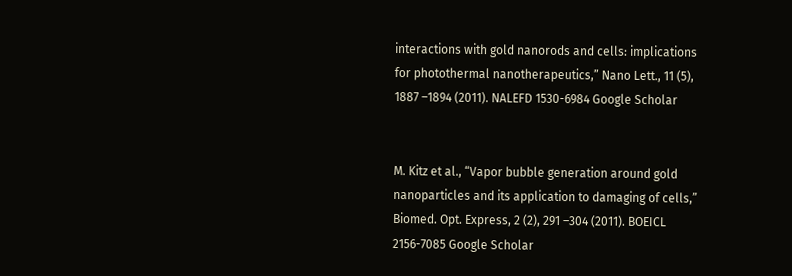interactions with gold nanorods and cells: implications for photothermal nanotherapeutics,” Nano Lett., 11 (5), 1887 –1894 (2011). NALEFD 1530-6984 Google Scholar


M. Kitz et al., “Vapor bubble generation around gold nanoparticles and its application to damaging of cells,” Biomed. Opt. Express, 2 (2), 291 –304 (2011). BOEICL 2156-7085 Google Scholar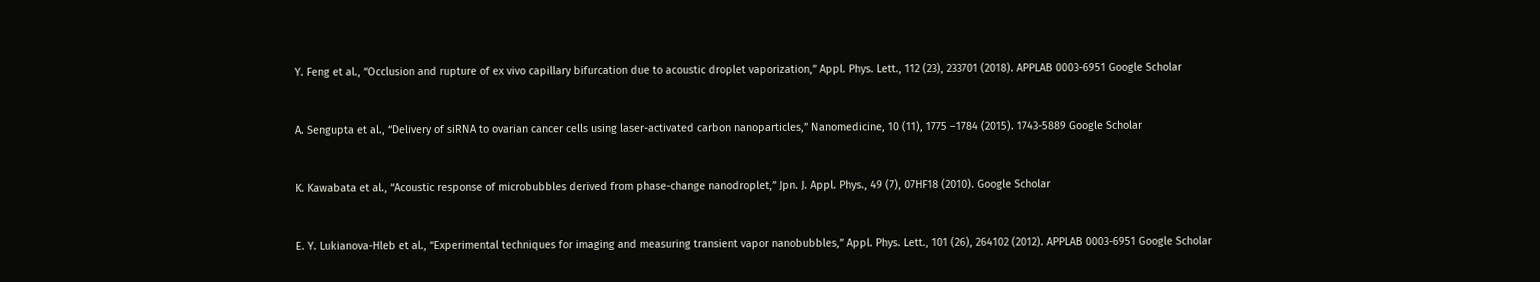Y. Feng et al., “Occlusion and rupture of ex vivo capillary bifurcation due to acoustic droplet vaporization,” Appl. Phys. Lett., 112 (23), 233701 (2018). APPLAB 0003-6951 Google Scholar


A. Sengupta et al., “Delivery of siRNA to ovarian cancer cells using laser-activated carbon nanoparticles,” Nanomedicine, 10 (11), 1775 –1784 (2015). 1743-5889 Google Scholar


K. Kawabata et al., “Acoustic response of microbubbles derived from phase-change nanodroplet,” Jpn. J. Appl. Phys., 49 (7), 07HF18 (2010). Google Scholar


E. Y. Lukianova-Hleb et al., “Experimental techniques for imaging and measuring transient vapor nanobubbles,” Appl. Phys. Lett., 101 (26), 264102 (2012). APPLAB 0003-6951 Google Scholar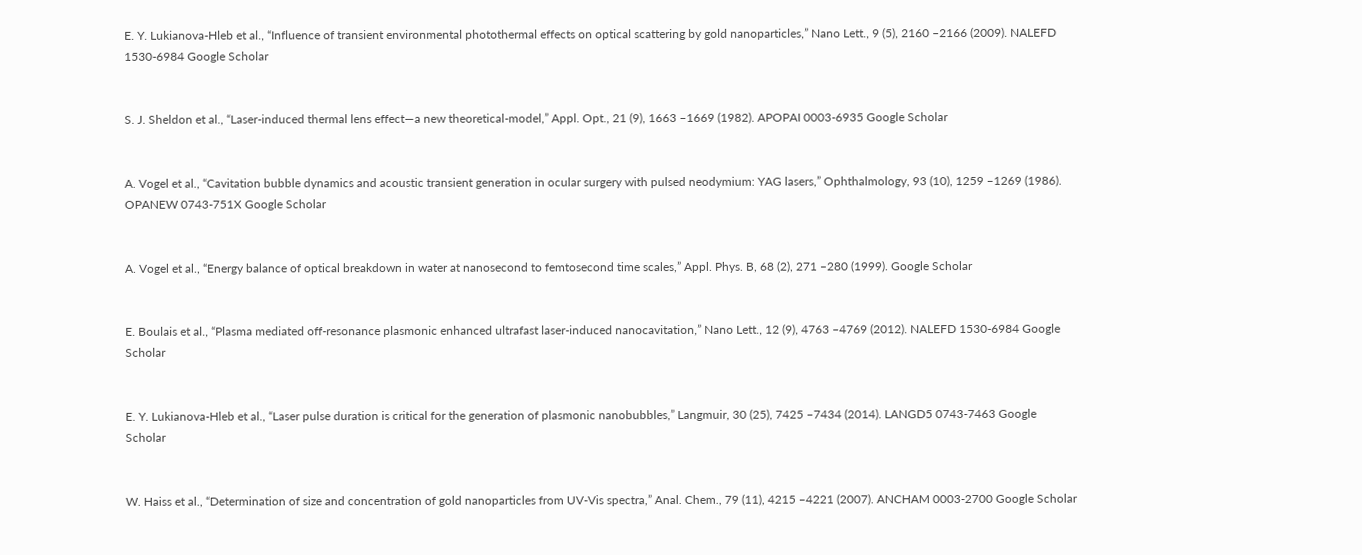E. Y. Lukianova-Hleb et al., “Influence of transient environmental photothermal effects on optical scattering by gold nanoparticles,” Nano Lett., 9 (5), 2160 –2166 (2009). NALEFD 1530-6984 Google Scholar


S. J. Sheldon et al., “Laser-induced thermal lens effect—a new theoretical-model,” Appl. Opt., 21 (9), 1663 –1669 (1982). APOPAI 0003-6935 Google Scholar


A. Vogel et al., “Cavitation bubble dynamics and acoustic transient generation in ocular surgery with pulsed neodymium: YAG lasers,” Ophthalmology, 93 (10), 1259 –1269 (1986). OPANEW 0743-751X Google Scholar


A. Vogel et al., “Energy balance of optical breakdown in water at nanosecond to femtosecond time scales,” Appl. Phys. B, 68 (2), 271 –280 (1999). Google Scholar


E. Boulais et al., “Plasma mediated off-resonance plasmonic enhanced ultrafast laser-induced nanocavitation,” Nano Lett., 12 (9), 4763 –4769 (2012). NALEFD 1530-6984 Google Scholar


E. Y. Lukianova-Hleb et al., “Laser pulse duration is critical for the generation of plasmonic nanobubbles,” Langmuir, 30 (25), 7425 –7434 (2014). LANGD5 0743-7463 Google Scholar


W. Haiss et al., “Determination of size and concentration of gold nanoparticles from UV-Vis spectra,” Anal. Chem., 79 (11), 4215 –4221 (2007). ANCHAM 0003-2700 Google Scholar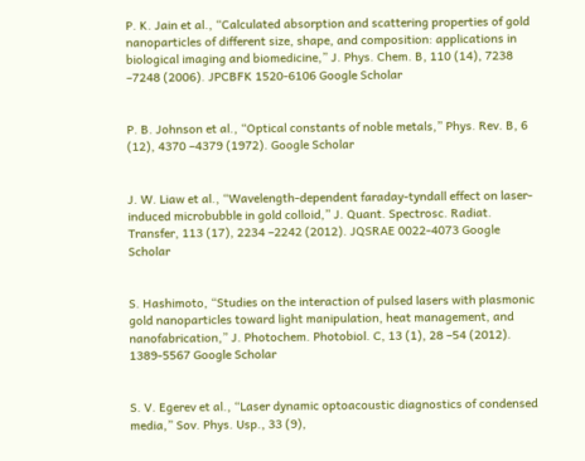P. K. Jain et al., “Calculated absorption and scattering properties of gold nanoparticles of different size, shape, and composition: applications in biological imaging and biomedicine,” J. Phys. Chem. B, 110 (14), 7238 –7248 (2006). JPCBFK 1520-6106 Google Scholar


P. B. Johnson et al., “Optical constants of noble metals,” Phys. Rev. B, 6 (12), 4370 –4379 (1972). Google Scholar


J. W. Liaw et al., “Wavelength-dependent faraday-tyndall effect on laser-induced microbubble in gold colloid,” J. Quant. Spectrosc. Radiat. Transfer, 113 (17), 2234 –2242 (2012). JQSRAE 0022-4073 Google Scholar


S. Hashimoto, “Studies on the interaction of pulsed lasers with plasmonic gold nanoparticles toward light manipulation, heat management, and nanofabrication,” J. Photochem. Photobiol. C, 13 (1), 28 –54 (2012). 1389-5567 Google Scholar


S. V. Egerev et al., “Laser dynamic optoacoustic diagnostics of condensed media,” Sov. Phys. Usp., 33 (9),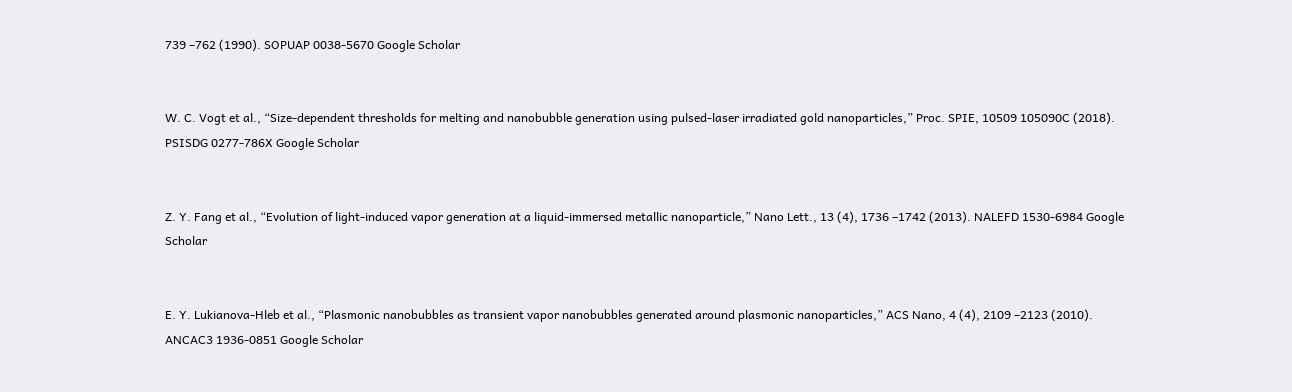739 –762 (1990). SOPUAP 0038-5670 Google Scholar


W. C. Vogt et al., “Size-dependent thresholds for melting and nanobubble generation using pulsed-laser irradiated gold nanoparticles,” Proc. SPIE, 10509 105090C (2018). PSISDG 0277-786X Google Scholar


Z. Y. Fang et al., “Evolution of light-induced vapor generation at a liquid-immersed metallic nanoparticle,” Nano Lett., 13 (4), 1736 –1742 (2013). NALEFD 1530-6984 Google Scholar


E. Y. Lukianova-Hleb et al., “Plasmonic nanobubbles as transient vapor nanobubbles generated around plasmonic nanoparticles,” ACS Nano, 4 (4), 2109 –2123 (2010). ANCAC3 1936-0851 Google Scholar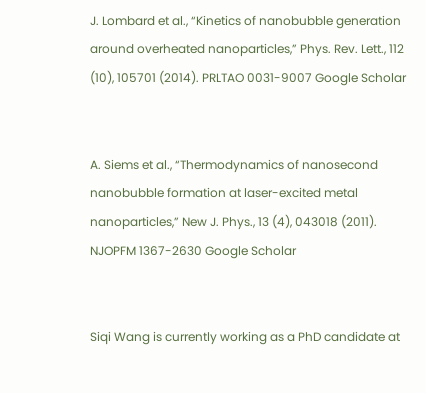J. Lombard et al., “Kinetics of nanobubble generation around overheated nanoparticles,” Phys. Rev. Lett., 112 (10), 105701 (2014). PRLTAO 0031-9007 Google Scholar


A. Siems et al., “Thermodynamics of nanosecond nanobubble formation at laser-excited metal nanoparticles,” New J. Phys., 13 (4), 043018 (2011). NJOPFM 1367-2630 Google Scholar


Siqi Wang is currently working as a PhD candidate at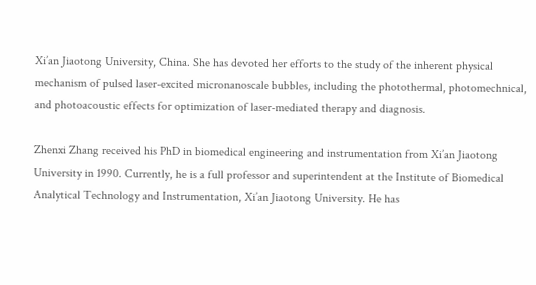Xi’an Jiaotong University, China. She has devoted her efforts to the study of the inherent physical mechanism of pulsed laser-excited micronanoscale bubbles, including the photothermal, photomechnical, and photoacoustic effects for optimization of laser-mediated therapy and diagnosis.

Zhenxi Zhang received his PhD in biomedical engineering and instrumentation from Xi’an Jiaotong University in 1990. Currently, he is a full professor and superintendent at the Institute of Biomedical Analytical Technology and Instrumentation, Xi’an Jiaotong University. He has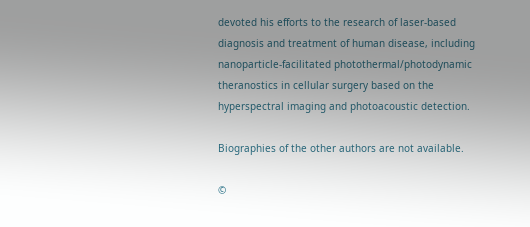devoted his efforts to the research of laser-based diagnosis and treatment of human disease, including nanoparticle-facilitated photothermal/photodynamic theranostics in cellular surgery based on the hyperspectral imaging and photoacoustic detection.

Biographies of the other authors are not available.

©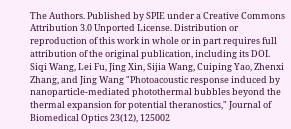The Authors. Published by SPIE under a Creative Commons Attribution 3.0 Unported License. Distribution or reproduction of this work in whole or in part requires full attribution of the original publication, including its DOI.
Siqi Wang, Lei Fu, Jing Xin, Sijia Wang, Cuiping Yao, Zhenxi Zhang, and Jing Wang "Photoacoustic response induced by nanoparticle-mediated photothermal bubbles beyond the thermal expansion for potential theranostics," Journal of Biomedical Optics 23(12), 125002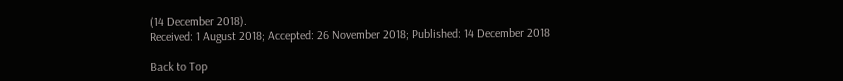(14 December 2018).
Received: 1 August 2018; Accepted: 26 November 2018; Published: 14 December 2018

Back to Top